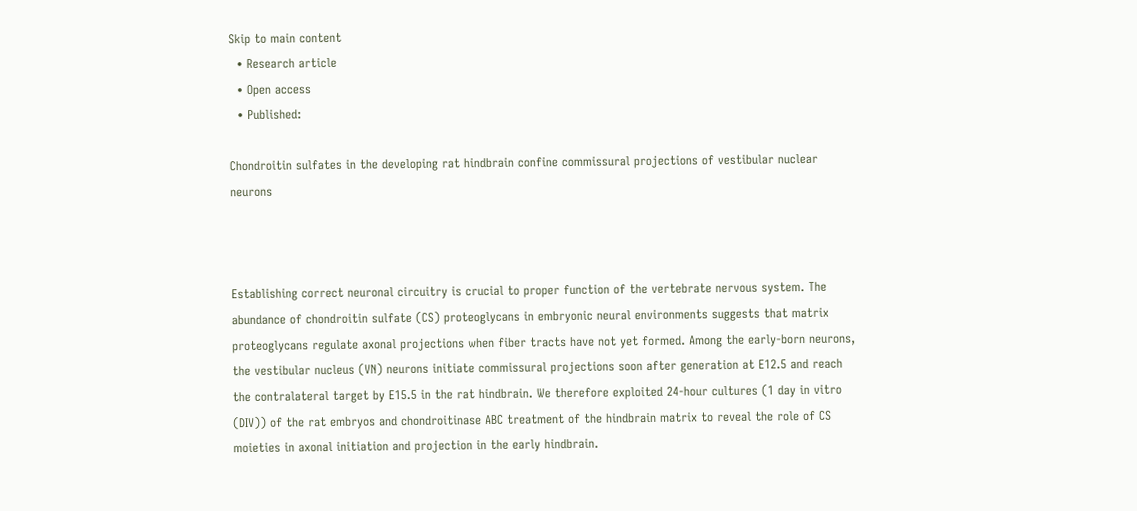Skip to main content
  • Research article
  • Open access
  • Published:

Chondroitin sulfates in the developing rat hindbrain confine commissural projections of vestibular nuclear neurons



Establishing correct neuronal circuitry is crucial to proper function of the vertebrate nervous system. The abundance of chondroitin sulfate (CS) proteoglycans in embryonic neural environments suggests that matrix proteoglycans regulate axonal projections when fiber tracts have not yet formed. Among the early-born neurons, the vestibular nucleus (VN) neurons initiate commissural projections soon after generation at E12.5 and reach the contralateral target by E15.5 in the rat hindbrain. We therefore exploited 24-hour cultures (1 day in vitro (DIV)) of the rat embryos and chondroitinase ABC treatment of the hindbrain matrix to reveal the role of CS moieties in axonal initiation and projection in the early hindbrain.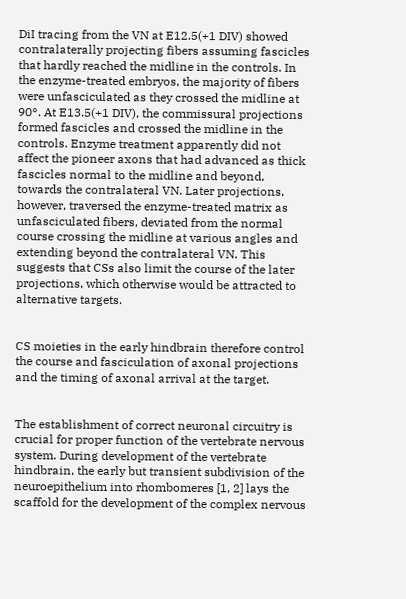DiI tracing from the VN at E12.5(+1 DIV) showed contralaterally projecting fibers assuming fascicles that hardly reached the midline in the controls. In the enzyme-treated embryos, the majority of fibers were unfasciculated as they crossed the midline at 90°. At E13.5(+1 DIV), the commissural projections formed fascicles and crossed the midline in the controls. Enzyme treatment apparently did not affect the pioneer axons that had advanced as thick fascicles normal to the midline and beyond, towards the contralateral VN. Later projections, however, traversed the enzyme-treated matrix as unfasciculated fibers, deviated from the normal course crossing the midline at various angles and extending beyond the contralateral VN. This suggests that CSs also limit the course of the later projections, which otherwise would be attracted to alternative targets.


CS moieties in the early hindbrain therefore control the course and fasciculation of axonal projections and the timing of axonal arrival at the target.


The establishment of correct neuronal circuitry is crucial for proper function of the vertebrate nervous system. During development of the vertebrate hindbrain, the early but transient subdivision of the neuroepithelium into rhombomeres [1, 2] lays the scaffold for the development of the complex nervous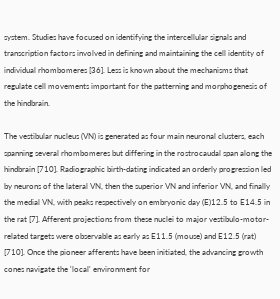system. Studies have focused on identifying the intercellular signals and transcription factors involved in defining and maintaining the cell identity of individual rhombomeres [36]. Less is known about the mechanisms that regulate cell movements important for the patterning and morphogenesis of the hindbrain.

The vestibular nucleus (VN) is generated as four main neuronal clusters, each spanning several rhombomeres but differing in the rostrocaudal span along the hindbrain [710]. Radiographic birth-dating indicated an orderly progression led by neurons of the lateral VN, then the superior VN and inferior VN, and finally the medial VN, with peaks respectively on embryonic day (E)12.5 to E14.5 in the rat [7]. Afferent projections from these nuclei to major vestibulo-motor-related targets were observable as early as E11.5 (mouse) and E12.5 (rat) [710]. Once the pioneer afferents have been initiated, the advancing growth cones navigate the 'local' environment for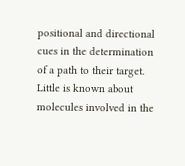positional and directional cues in the determination of a path to their target. Little is known about molecules involved in the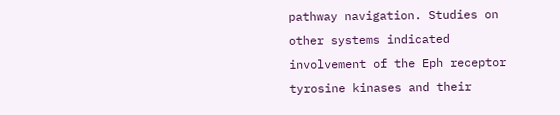pathway navigation. Studies on other systems indicated involvement of the Eph receptor tyrosine kinases and their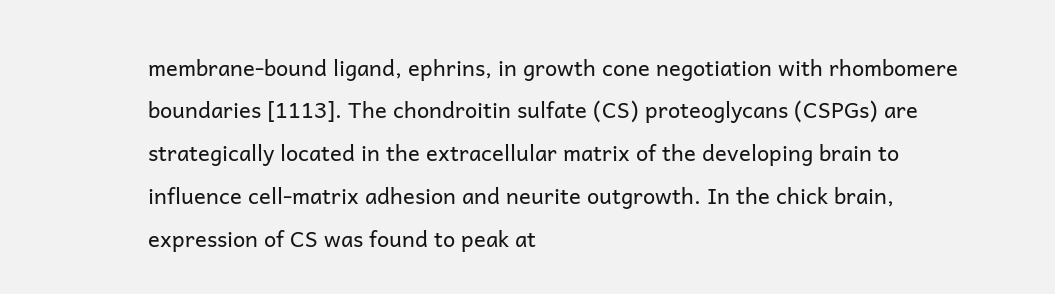membrane-bound ligand, ephrins, in growth cone negotiation with rhombomere boundaries [1113]. The chondroitin sulfate (CS) proteoglycans (CSPGs) are strategically located in the extracellular matrix of the developing brain to influence cell-matrix adhesion and neurite outgrowth. In the chick brain, expression of CS was found to peak at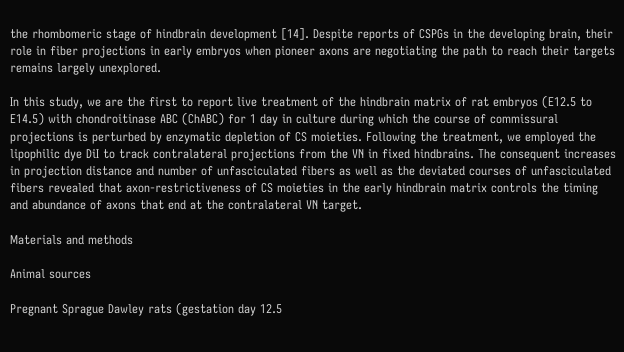the rhombomeric stage of hindbrain development [14]. Despite reports of CSPGs in the developing brain, their role in fiber projections in early embryos when pioneer axons are negotiating the path to reach their targets remains largely unexplored.

In this study, we are the first to report live treatment of the hindbrain matrix of rat embryos (E12.5 to E14.5) with chondroitinase ABC (ChABC) for 1 day in culture during which the course of commissural projections is perturbed by enzymatic depletion of CS moieties. Following the treatment, we employed the lipophilic dye DiI to track contralateral projections from the VN in fixed hindbrains. The consequent increases in projection distance and number of unfasciculated fibers as well as the deviated courses of unfasciculated fibers revealed that axon-restrictiveness of CS moieties in the early hindbrain matrix controls the timing and abundance of axons that end at the contralateral VN target.

Materials and methods

Animal sources

Pregnant Sprague Dawley rats (gestation day 12.5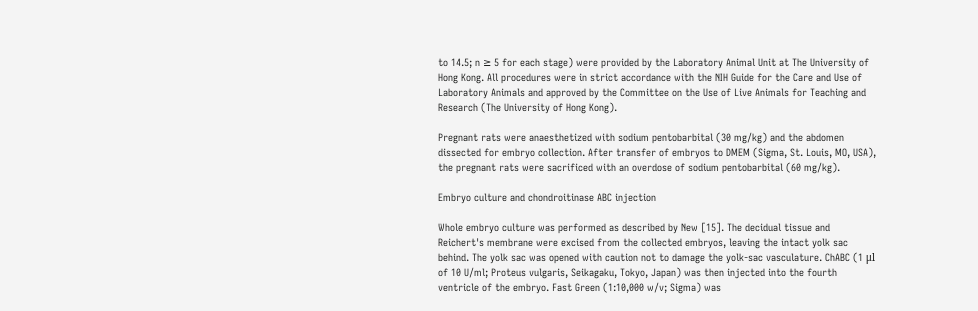to 14.5; n ≥ 5 for each stage) were provided by the Laboratory Animal Unit at The University of Hong Kong. All procedures were in strict accordance with the NIH Guide for the Care and Use of Laboratory Animals and approved by the Committee on the Use of Live Animals for Teaching and Research (The University of Hong Kong).

Pregnant rats were anaesthetized with sodium pentobarbital (30 mg/kg) and the abdomen dissected for embryo collection. After transfer of embryos to DMEM (Sigma, St. Louis, MO, USA), the pregnant rats were sacrificed with an overdose of sodium pentobarbital (60 mg/kg).

Embryo culture and chondroitinase ABC injection

Whole embryo culture was performed as described by New [15]. The decidual tissue and Reichert's membrane were excised from the collected embryos, leaving the intact yolk sac behind. The yolk sac was opened with caution not to damage the yolk-sac vasculature. ChABC (1 μl of 10 U/ml; Proteus vulgaris, Seikagaku, Tokyo, Japan) was then injected into the fourth ventricle of the embryo. Fast Green (1:10,000 w/v; Sigma) was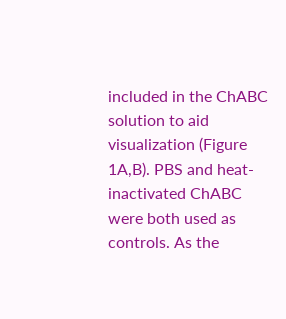included in the ChABC solution to aid visualization (Figure 1A,B). PBS and heat-inactivated ChABC were both used as controls. As the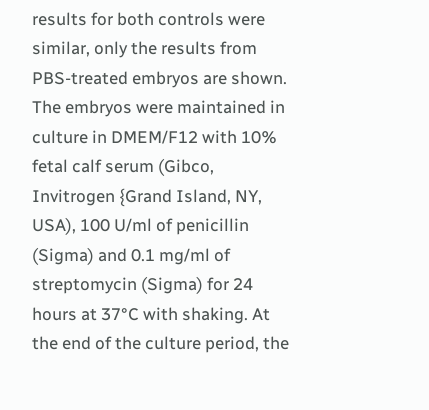results for both controls were similar, only the results from PBS-treated embryos are shown. The embryos were maintained in culture in DMEM/F12 with 10% fetal calf serum (Gibco, Invitrogen {Grand Island, NY, USA), 100 U/ml of penicillin (Sigma) and 0.1 mg/ml of streptomycin (Sigma) for 24 hours at 37°C with shaking. At the end of the culture period, the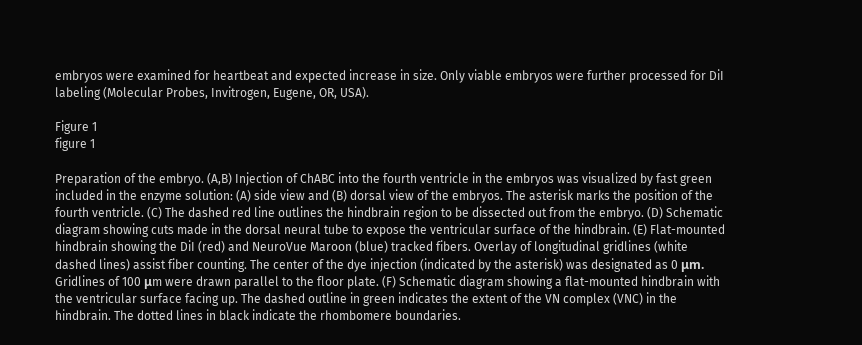embryos were examined for heartbeat and expected increase in size. Only viable embryos were further processed for DiI labeling (Molecular Probes, Invitrogen, Eugene, OR, USA).

Figure 1
figure 1

Preparation of the embryo. (A,B) Injection of ChABC into the fourth ventricle in the embryos was visualized by fast green included in the enzyme solution: (A) side view and (B) dorsal view of the embryos. The asterisk marks the position of the fourth ventricle. (C) The dashed red line outlines the hindbrain region to be dissected out from the embryo. (D) Schematic diagram showing cuts made in the dorsal neural tube to expose the ventricular surface of the hindbrain. (E) Flat-mounted hindbrain showing the DiI (red) and NeuroVue Maroon (blue) tracked fibers. Overlay of longitudinal gridlines (white dashed lines) assist fiber counting. The center of the dye injection (indicated by the asterisk) was designated as 0 μm. Gridlines of 100 μm were drawn parallel to the floor plate. (F) Schematic diagram showing a flat-mounted hindbrain with the ventricular surface facing up. The dashed outline in green indicates the extent of the VN complex (VNC) in the hindbrain. The dotted lines in black indicate the rhombomere boundaries.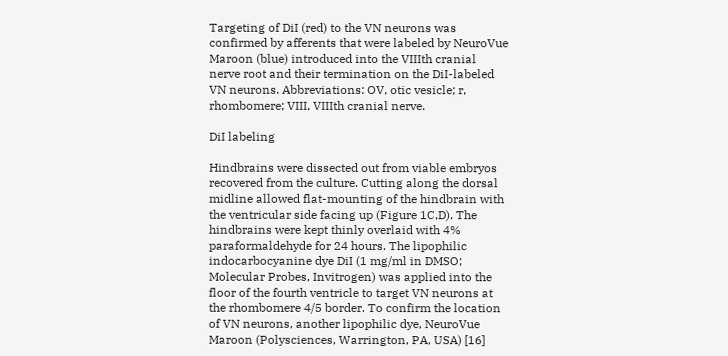Targeting of DiI (red) to the VN neurons was confirmed by afferents that were labeled by NeuroVue Maroon (blue) introduced into the VIIIth cranial nerve root and their termination on the DiI-labeled VN neurons. Abbreviations: OV, otic vesicle; r, rhombomere; VIII, VIIIth cranial nerve.

DiI labeling

Hindbrains were dissected out from viable embryos recovered from the culture. Cutting along the dorsal midline allowed flat-mounting of the hindbrain with the ventricular side facing up (Figure 1C,D). The hindbrains were kept thinly overlaid with 4% paraformaldehyde for 24 hours. The lipophilic indocarbocyanine dye DiI (1 mg/ml in DMSO; Molecular Probes, Invitrogen) was applied into the floor of the fourth ventricle to target VN neurons at the rhombomere 4/5 border. To confirm the location of VN neurons, another lipophilic dye, NeuroVue Maroon (Polysciences, Warrington, PA, USA) [16]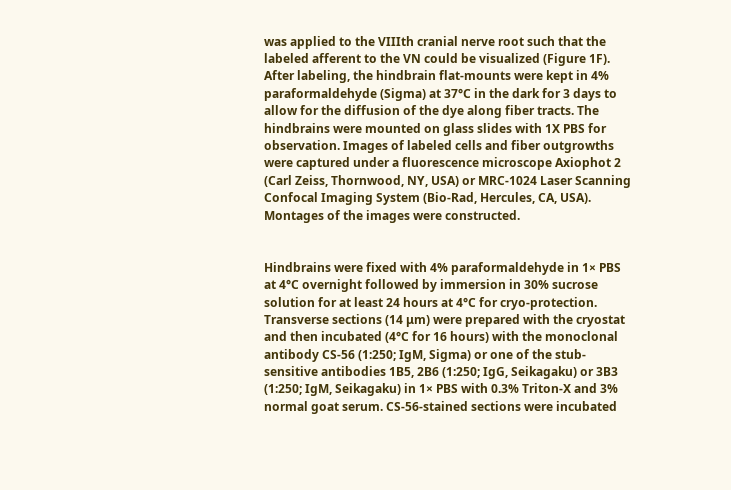was applied to the VIIIth cranial nerve root such that the labeled afferent to the VN could be visualized (Figure 1F). After labeling, the hindbrain flat-mounts were kept in 4% paraformaldehyde (Sigma) at 37°C in the dark for 3 days to allow for the diffusion of the dye along fiber tracts. The hindbrains were mounted on glass slides with 1X PBS for observation. Images of labeled cells and fiber outgrowths were captured under a fluorescence microscope Axiophot 2 (Carl Zeiss, Thornwood, NY, USA) or MRC-1024 Laser Scanning Confocal Imaging System (Bio-Rad, Hercules, CA, USA). Montages of the images were constructed.


Hindbrains were fixed with 4% paraformaldehyde in 1× PBS at 4°C overnight followed by immersion in 30% sucrose solution for at least 24 hours at 4°C for cryo-protection. Transverse sections (14 μm) were prepared with the cryostat and then incubated (4°C for 16 hours) with the monoclonal antibody CS-56 (1:250; IgM, Sigma) or one of the stub-sensitive antibodies 1B5, 2B6 (1:250; IgG, Seikagaku) or 3B3 (1:250; IgM, Seikagaku) in 1× PBS with 0.3% Triton-X and 3% normal goat serum. CS-56-stained sections were incubated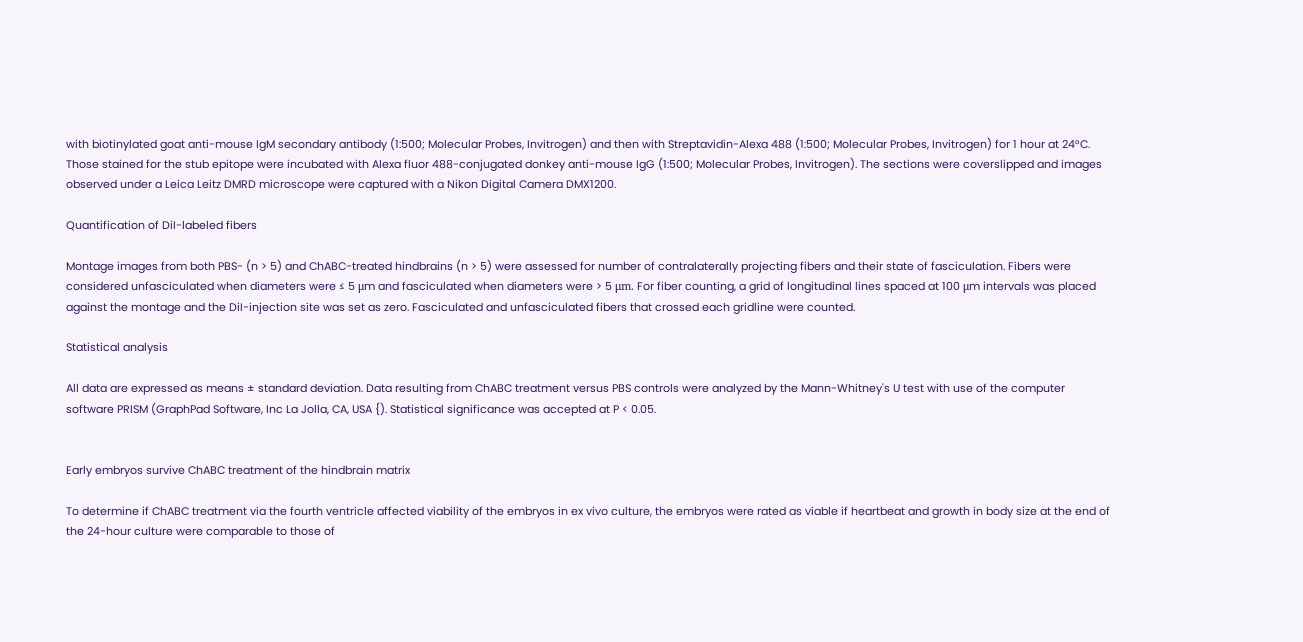with biotinylated goat anti-mouse IgM secondary antibody (1:500; Molecular Probes, Invitrogen) and then with Streptavidin-Alexa 488 (1:500; Molecular Probes, Invitrogen) for 1 hour at 24°C. Those stained for the stub epitope were incubated with Alexa fluor 488-conjugated donkey anti-mouse IgG (1:500; Molecular Probes, Invitrogen). The sections were coverslipped and images observed under a Leica Leitz DMRD microscope were captured with a Nikon Digital Camera DMX1200.

Quantification of DiI-labeled fibers

Montage images from both PBS- (n > 5) and ChABC-treated hindbrains (n > 5) were assessed for number of contralaterally projecting fibers and their state of fasciculation. Fibers were considered unfasciculated when diameters were ≤ 5 μm and fasciculated when diameters were > 5 μm. For fiber counting, a grid of longitudinal lines spaced at 100 μm intervals was placed against the montage and the DiI-injection site was set as zero. Fasciculated and unfasciculated fibers that crossed each gridline were counted.

Statistical analysis

All data are expressed as means ± standard deviation. Data resulting from ChABC treatment versus PBS controls were analyzed by the Mann-Whitney's U test with use of the computer software PRISM (GraphPad Software, Inc La Jolla, CA, USA {). Statistical significance was accepted at P < 0.05.


Early embryos survive ChABC treatment of the hindbrain matrix

To determine if ChABC treatment via the fourth ventricle affected viability of the embryos in ex vivo culture, the embryos were rated as viable if heartbeat and growth in body size at the end of the 24-hour culture were comparable to those of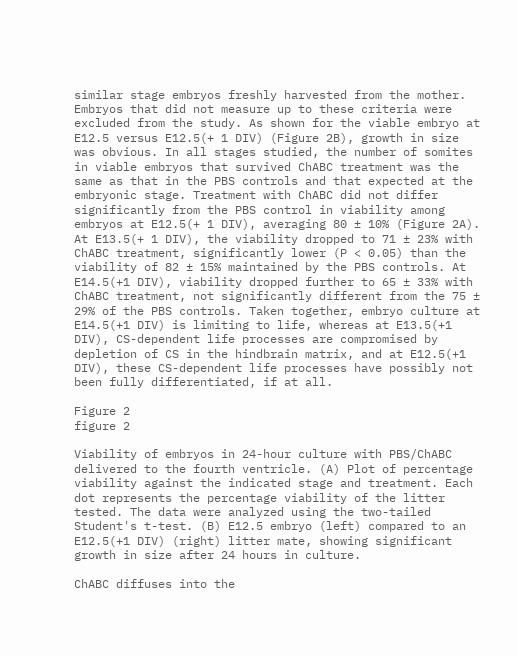similar stage embryos freshly harvested from the mother. Embryos that did not measure up to these criteria were excluded from the study. As shown for the viable embryo at E12.5 versus E12.5(+ 1 DIV) (Figure 2B), growth in size was obvious. In all stages studied, the number of somites in viable embryos that survived ChABC treatment was the same as that in the PBS controls and that expected at the embryonic stage. Treatment with ChABC did not differ significantly from the PBS control in viability among embryos at E12.5(+ 1 DIV), averaging 80 ± 10% (Figure 2A). At E13.5(+ 1 DIV), the viability dropped to 71 ± 23% with ChABC treatment, significantly lower (P < 0.05) than the viability of 82 ± 15% maintained by the PBS controls. At E14.5(+1 DIV), viability dropped further to 65 ± 33% with ChABC treatment, not significantly different from the 75 ± 29% of the PBS controls. Taken together, embryo culture at E14.5(+1 DIV) is limiting to life, whereas at E13.5(+1 DIV), CS-dependent life processes are compromised by depletion of CS in the hindbrain matrix, and at E12.5(+1 DIV), these CS-dependent life processes have possibly not been fully differentiated, if at all.

Figure 2
figure 2

Viability of embryos in 24-hour culture with PBS/ChABC delivered to the fourth ventricle. (A) Plot of percentage viability against the indicated stage and treatment. Each dot represents the percentage viability of the litter tested. The data were analyzed using the two-tailed Student's t-test. (B) E12.5 embryo (left) compared to an E12.5(+1 DIV) (right) litter mate, showing significant growth in size after 24 hours in culture.

ChABC diffuses into the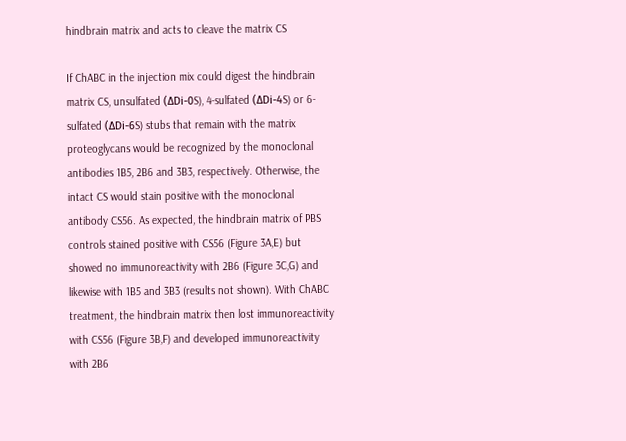hindbrain matrix and acts to cleave the matrix CS

If ChABC in the injection mix could digest the hindbrain matrix CS, unsulfated (ΔDi-0S), 4-sulfated (ΔDi-4S) or 6-sulfated (ΔDi-6S) stubs that remain with the matrix proteoglycans would be recognized by the monoclonal antibodies 1B5, 2B6 and 3B3, respectively. Otherwise, the intact CS would stain positive with the monoclonal antibody CS56. As expected, the hindbrain matrix of PBS controls stained positive with CS56 (Figure 3A,E) but showed no immunoreactivity with 2B6 (Figure 3C,G) and likewise with 1B5 and 3B3 (results not shown). With ChABC treatment, the hindbrain matrix then lost immunoreactivity with CS56 (Figure 3B,F) and developed immunoreactivity with 2B6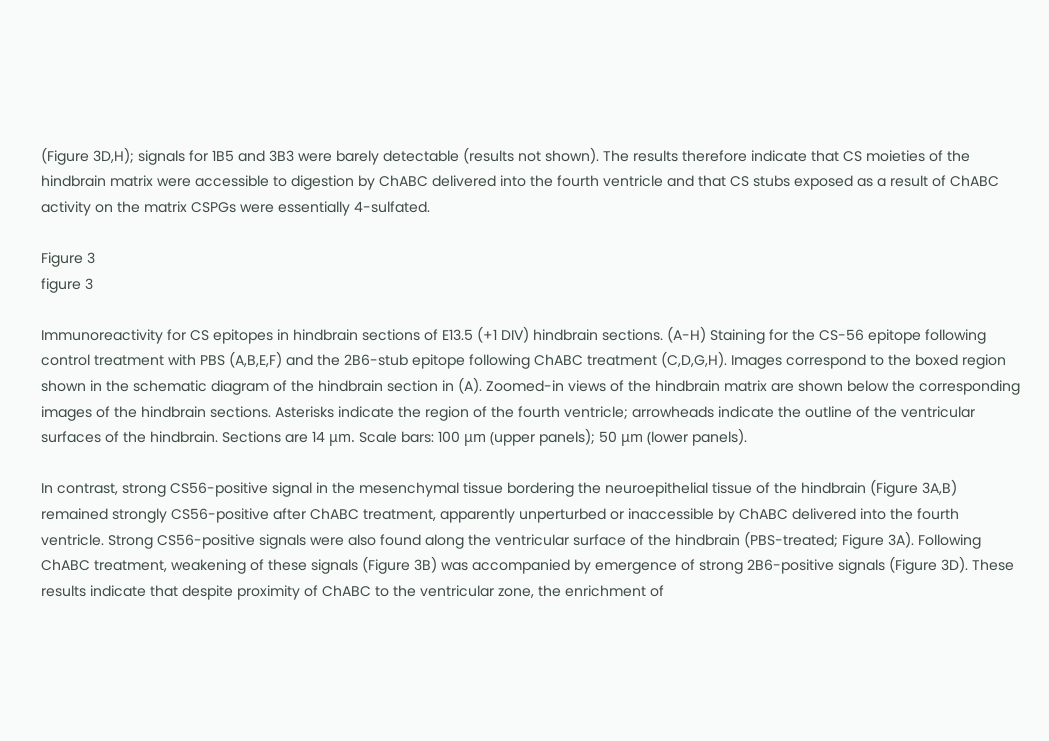(Figure 3D,H); signals for 1B5 and 3B3 were barely detectable (results not shown). The results therefore indicate that CS moieties of the hindbrain matrix were accessible to digestion by ChABC delivered into the fourth ventricle and that CS stubs exposed as a result of ChABC activity on the matrix CSPGs were essentially 4-sulfated.

Figure 3
figure 3

Immunoreactivity for CS epitopes in hindbrain sections of E13.5 (+1 DIV) hindbrain sections. (A-H) Staining for the CS-56 epitope following control treatment with PBS (A,B,E,F) and the 2B6-stub epitope following ChABC treatment (C,D,G,H). Images correspond to the boxed region shown in the schematic diagram of the hindbrain section in (A). Zoomed-in views of the hindbrain matrix are shown below the corresponding images of the hindbrain sections. Asterisks indicate the region of the fourth ventricle; arrowheads indicate the outline of the ventricular surfaces of the hindbrain. Sections are 14 μm. Scale bars: 100 μm (upper panels); 50 μm (lower panels).

In contrast, strong CS56-positive signal in the mesenchymal tissue bordering the neuroepithelial tissue of the hindbrain (Figure 3A,B) remained strongly CS56-positive after ChABC treatment, apparently unperturbed or inaccessible by ChABC delivered into the fourth ventricle. Strong CS56-positive signals were also found along the ventricular surface of the hindbrain (PBS-treated; Figure 3A). Following ChABC treatment, weakening of these signals (Figure 3B) was accompanied by emergence of strong 2B6-positive signals (Figure 3D). These results indicate that despite proximity of ChABC to the ventricular zone, the enrichment of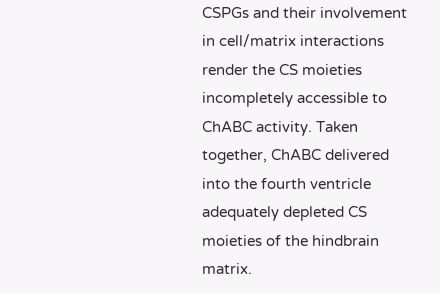CSPGs and their involvement in cell/matrix interactions render the CS moieties incompletely accessible to ChABC activity. Taken together, ChABC delivered into the fourth ventricle adequately depleted CS moieties of the hindbrain matrix.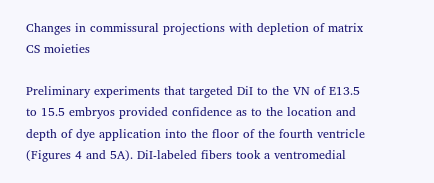Changes in commissural projections with depletion of matrix CS moieties

Preliminary experiments that targeted DiI to the VN of E13.5 to 15.5 embryos provided confidence as to the location and depth of dye application into the floor of the fourth ventricle (Figures 4 and 5A). DiI-labeled fibers took a ventromedial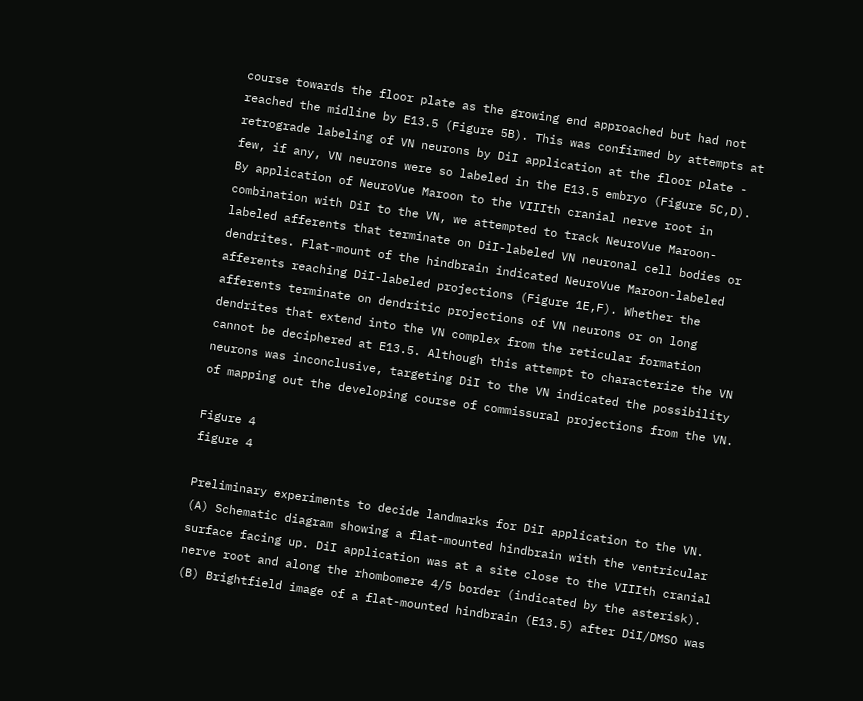course towards the floor plate as the growing end approached but had not reached the midline by E13.5 (Figure 5B). This was confirmed by attempts at retrograde labeling of VN neurons by DiI application at the floor plate - few, if any, VN neurons were so labeled in the E13.5 embryo (Figure 5C,D). By application of NeuroVue Maroon to the VIIIth cranial nerve root in combination with DiI to the VN, we attempted to track NeuroVue Maroon-labeled afferents that terminate on DiI-labeled VN neuronal cell bodies or dendrites. Flat-mount of the hindbrain indicated NeuroVue Maroon-labeled afferents reaching DiI-labeled projections (Figure 1E,F). Whether the afferents terminate on dendritic projections of VN neurons or on long dendrites that extend into the VN complex from the reticular formation cannot be deciphered at E13.5. Although this attempt to characterize the VN neurons was inconclusive, targeting DiI to the VN indicated the possibility of mapping out the developing course of commissural projections from the VN.

Figure 4
figure 4

Preliminary experiments to decide landmarks for DiI application to the VN. (A) Schematic diagram showing a flat-mounted hindbrain with the ventricular surface facing up. DiI application was at a site close to the VIIIth cranial nerve root and along the rhombomere 4/5 border (indicated by the asterisk). (B) Brightfield image of a flat-mounted hindbrain (E13.5) after DiI/DMSO was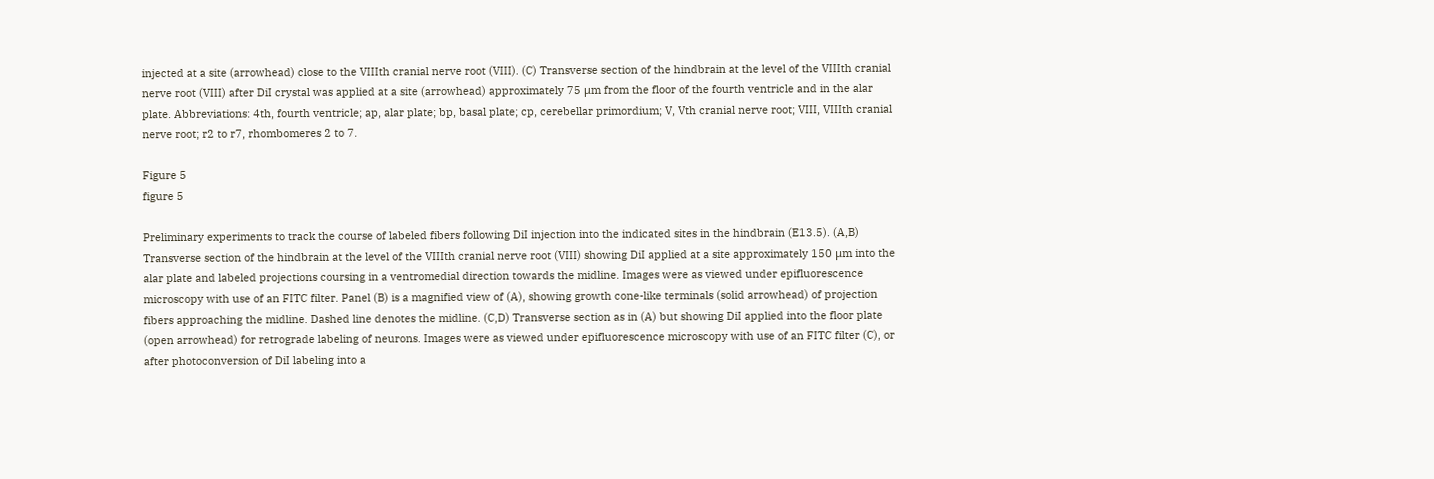injected at a site (arrowhead) close to the VIIIth cranial nerve root (VIII). (C) Transverse section of the hindbrain at the level of the VIIIth cranial nerve root (VIII) after DiI crystal was applied at a site (arrowhead) approximately 75 μm from the floor of the fourth ventricle and in the alar plate. Abbreviations: 4th, fourth ventricle; ap, alar plate; bp, basal plate; cp, cerebellar primordium; V, Vth cranial nerve root; VIII, VIIIth cranial nerve root; r2 to r7, rhombomeres 2 to 7.

Figure 5
figure 5

Preliminary experiments to track the course of labeled fibers following DiI injection into the indicated sites in the hindbrain (E13.5). (A,B) Transverse section of the hindbrain at the level of the VIIIth cranial nerve root (VIII) showing DiI applied at a site approximately 150 μm into the alar plate and labeled projections coursing in a ventromedial direction towards the midline. Images were as viewed under epifluorescence microscopy with use of an FITC filter. Panel (B) is a magnified view of (A), showing growth cone-like terminals (solid arrowhead) of projection fibers approaching the midline. Dashed line denotes the midline. (C,D) Transverse section as in (A) but showing DiI applied into the floor plate (open arrowhead) for retrograde labeling of neurons. Images were as viewed under epifluorescence microscopy with use of an FITC filter (C), or after photoconversion of DiI labeling into a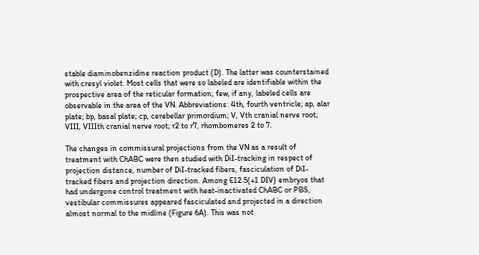stable diaminobenzidine reaction product (D). The latter was counterstained with cresyl violet. Most cells that were so labeled are identifiable within the prospective area of the reticular formation; few, if any, labeled cells are observable in the area of the VN. Abbreviations: 4th, fourth ventricle; ap, alar plate; bp, basal plate; cp, cerebellar primordium; V, Vth cranial nerve root; VIII, VIIIth cranial nerve root; r2 to r7, rhombomeres 2 to 7.

The changes in commissural projections from the VN as a result of treatment with ChABC were then studied with DiI-tracking in respect of projection distance, number of DiI-tracked fibers, fasciculation of DiI-tracked fibers and projection direction. Among E12.5(+1 DIV) embryos that had undergone control treatment with heat-inactivated ChABC or PBS, vestibular commissures appeared fasciculated and projected in a direction almost normal to the midline (Figure 6A). This was not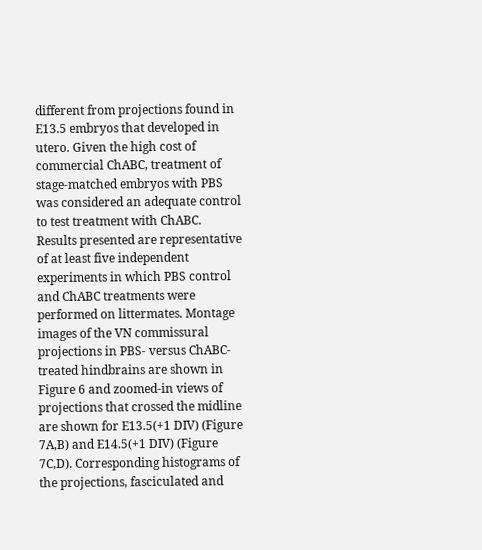different from projections found in E13.5 embryos that developed in utero. Given the high cost of commercial ChABC, treatment of stage-matched embryos with PBS was considered an adequate control to test treatment with ChABC. Results presented are representative of at least five independent experiments in which PBS control and ChABC treatments were performed on littermates. Montage images of the VN commissural projections in PBS- versus ChABC-treated hindbrains are shown in Figure 6 and zoomed-in views of projections that crossed the midline are shown for E13.5(+1 DIV) (Figure 7A,B) and E14.5(+1 DIV) (Figure 7C,D). Corresponding histograms of the projections, fasciculated and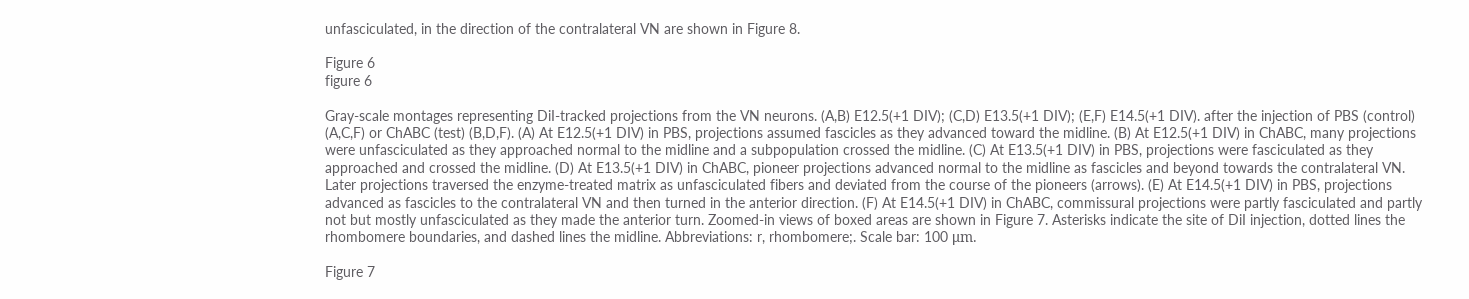unfasciculated, in the direction of the contralateral VN are shown in Figure 8.

Figure 6
figure 6

Gray-scale montages representing DiI-tracked projections from the VN neurons. (A,B) E12.5(+1 DIV); (C,D) E13.5(+1 DIV); (E,F) E14.5(+1 DIV). after the injection of PBS (control) (A,C,F) or ChABC (test) (B,D,F). (A) At E12.5(+1 DIV) in PBS, projections assumed fascicles as they advanced toward the midline. (B) At E12.5(+1 DIV) in ChABC, many projections were unfasciculated as they approached normal to the midline and a subpopulation crossed the midline. (C) At E13.5(+1 DIV) in PBS, projections were fasciculated as they approached and crossed the midline. (D) At E13.5(+1 DIV) in ChABC, pioneer projections advanced normal to the midline as fascicles and beyond towards the contralateral VN. Later projections traversed the enzyme-treated matrix as unfasciculated fibers and deviated from the course of the pioneers (arrows). (E) At E14.5(+1 DIV) in PBS, projections advanced as fascicles to the contralateral VN and then turned in the anterior direction. (F) At E14.5(+1 DIV) in ChABC, commissural projections were partly fasciculated and partly not but mostly unfasciculated as they made the anterior turn. Zoomed-in views of boxed areas are shown in Figure 7. Asterisks indicate the site of DiI injection, dotted lines the rhombomere boundaries, and dashed lines the midline. Abbreviations: r, rhombomere;. Scale bar: 100 μm.

Figure 7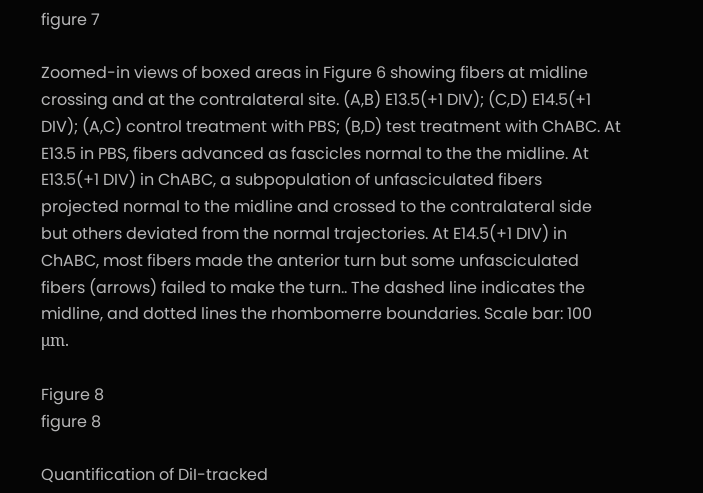figure 7

Zoomed-in views of boxed areas in Figure 6 showing fibers at midline crossing and at the contralateral site. (A,B) E13.5(+1 DIV); (C,D) E14.5(+1 DIV); (A,C) control treatment with PBS; (B,D) test treatment with ChABC. At E13.5 in PBS, fibers advanced as fascicles normal to the the midline. At E13.5(+1 DIV) in ChABC, a subpopulation of unfasciculated fibers projected normal to the midline and crossed to the contralateral side but others deviated from the normal trajectories. At E14.5(+1 DIV) in ChABC, most fibers made the anterior turn but some unfasciculated fibers (arrows) failed to make the turn.. The dashed line indicates the midline, and dotted lines the rhombomerre boundaries. Scale bar: 100 μm.

Figure 8
figure 8

Quantification of DiI-tracked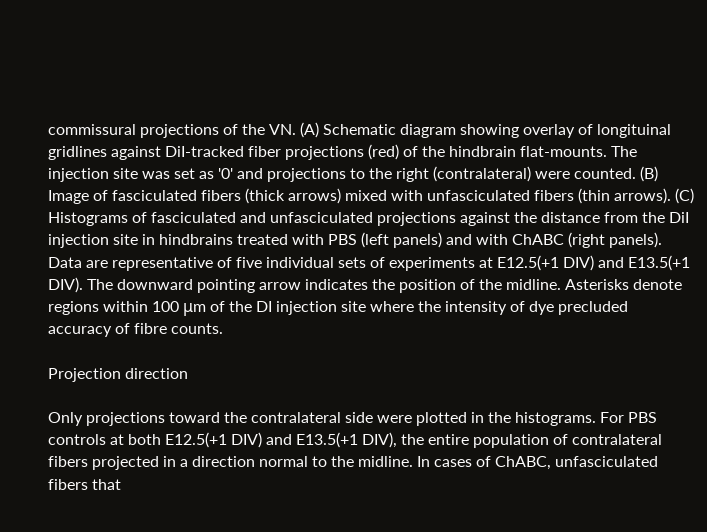commissural projections of the VN. (A) Schematic diagram showing overlay of longituinal gridlines against DiI-tracked fiber projections (red) of the hindbrain flat-mounts. The injection site was set as '0' and projections to the right (contralateral) were counted. (B) Image of fasciculated fibers (thick arrows) mixed with unfasciculated fibers (thin arrows). (C) Histograms of fasciculated and unfasciculated projections against the distance from the DiI injection site in hindbrains treated with PBS (left panels) and with ChABC (right panels). Data are representative of five individual sets of experiments at E12.5(+1 DIV) and E13.5(+1 DIV). The downward pointing arrow indicates the position of the midline. Asterisks denote regions within 100 μm of the DI injection site where the intensity of dye precluded accuracy of fibre counts.

Projection direction

Only projections toward the contralateral side were plotted in the histograms. For PBS controls at both E12.5(+1 DIV) and E13.5(+1 DIV), the entire population of contralateral fibers projected in a direction normal to the midline. In cases of ChABC, unfasciculated fibers that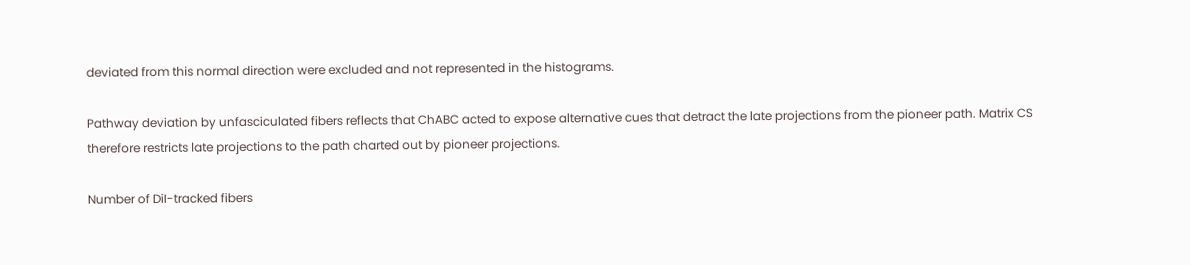deviated from this normal direction were excluded and not represented in the histograms.

Pathway deviation by unfasciculated fibers reflects that ChABC acted to expose alternative cues that detract the late projections from the pioneer path. Matrix CS therefore restricts late projections to the path charted out by pioneer projections.

Number of DiI-tracked fibers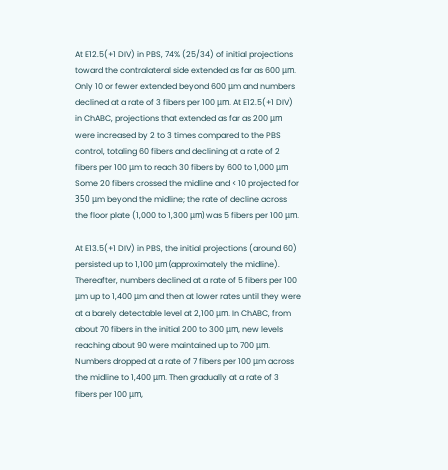At E12.5(+1 DIV) in PBS, 74% (25/34) of initial projections toward the contralateral side extended as far as 600 μm. Only 10 or fewer extended beyond 600 μm and numbers declined at a rate of 3 fibers per 100 μm. At E12.5(+1 DIV) in ChABC, projections that extended as far as 200 μm were increased by 2 to 3 times compared to the PBS control, totaling 60 fibers and declining at a rate of 2 fibers per 100 μm to reach 30 fibers by 600 to 1,000 μm Some 20 fibers crossed the midline and < 10 projected for 350 μm beyond the midline; the rate of decline across the floor plate (1,000 to 1,300 μm) was 5 fibers per 100 μm.

At E13.5(+1 DIV) in PBS, the initial projections (around 60) persisted up to 1,100 μm (approximately the midline). Thereafter, numbers declined at a rate of 5 fibers per 100 μm up to 1,400 μm and then at lower rates until they were at a barely detectable level at 2,100 μm. In ChABC, from about 70 fibers in the initial 200 to 300 μm, new levels reaching about 90 were maintained up to 700 μm. Numbers dropped at a rate of 7 fibers per 100 μm across the midline to 1,400 μm. Then gradually at a rate of 3 fibers per 100 μm,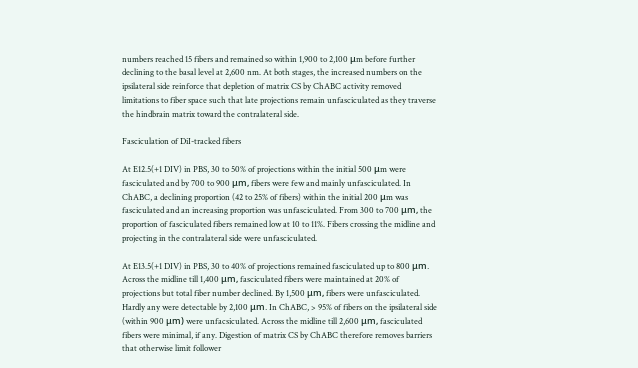numbers reached 15 fibers and remained so within 1,900 to 2,100 μm before further declining to the basal level at 2,600 nm. At both stages, the increased numbers on the ipsilateral side reinforce that depletion of matrix CS by ChABC activity removed limitations to fiber space such that late projections remain unfasciculated as they traverse the hindbrain matrix toward the contralateral side.

Fasciculation of DiI-tracked fibers

At E12.5(+1 DIV) in PBS, 30 to 50% of projections within the initial 500 μm were fasciculated and by 700 to 900 μm, fibers were few and mainly unfasciculated. In ChABC, a declining proportion (42 to 25% of fibers) within the initial 200 μm was fasciculated and an increasing proportion was unfasciculated. From 300 to 700 μm, the proportion of fasciculated fibers remained low at 10 to 11%. Fibers crossing the midline and projecting in the contralateral side were unfasciculated.

At E13.5(+1 DIV) in PBS, 30 to 40% of projections remained fasciculated up to 800 μm. Across the midline till 1,400 μm, fasciculated fibers were maintained at 20% of projections but total fiber number declined. By 1,500 μm, fibers were unfasciculated. Hardly any were detectable by 2,100 μm. In ChABC, > 95% of fibers on the ipsilateral side (within 900 μm) were unfacsiculated. Across the midline till 2,600 μm, fasciculated fibers were minimal, if any. Digestion of matrix CS by ChABC therefore removes barriers that otherwise limit follower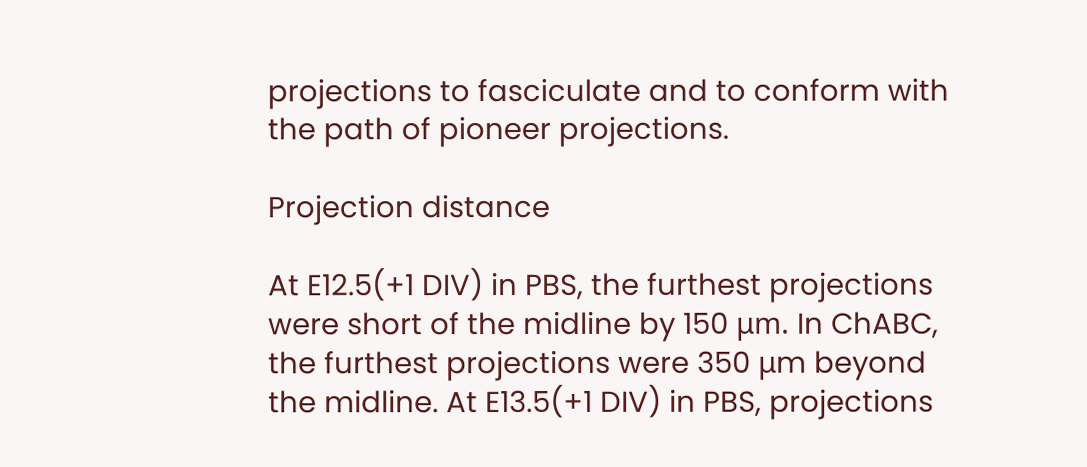projections to fasciculate and to conform with the path of pioneer projections.

Projection distance

At E12.5(+1 DIV) in PBS, the furthest projections were short of the midline by 150 μm. In ChABC, the furthest projections were 350 μm beyond the midline. At E13.5(+1 DIV) in PBS, projections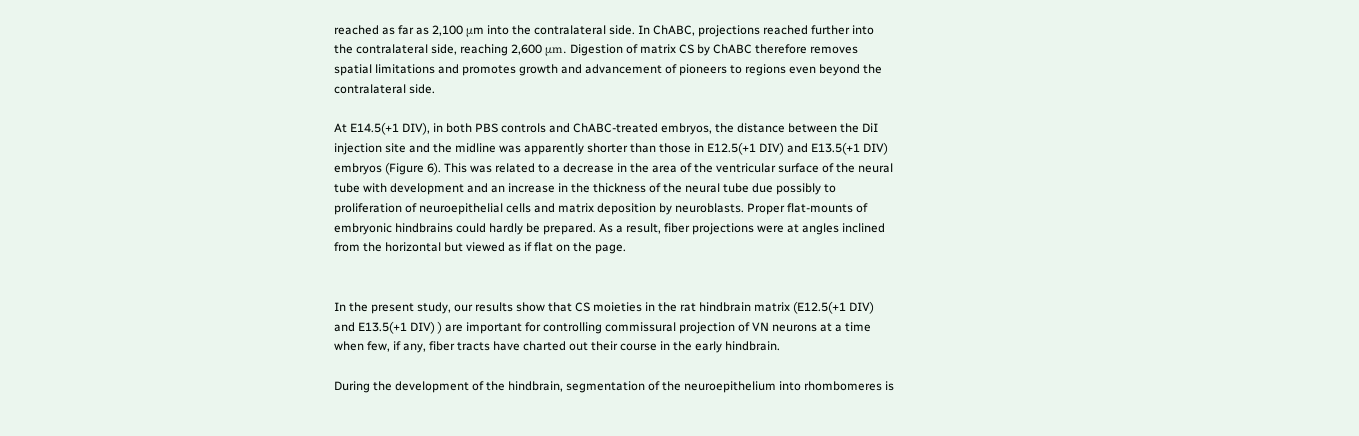reached as far as 2,100 μm into the contralateral side. In ChABC, projections reached further into the contralateral side, reaching 2,600 μm. Digestion of matrix CS by ChABC therefore removes spatial limitations and promotes growth and advancement of pioneers to regions even beyond the contralateral side.

At E14.5(+1 DIV), in both PBS controls and ChABC-treated embryos, the distance between the DiI injection site and the midline was apparently shorter than those in E12.5(+1 DIV) and E13.5(+1 DIV) embryos (Figure 6). This was related to a decrease in the area of the ventricular surface of the neural tube with development and an increase in the thickness of the neural tube due possibly to proliferation of neuroepithelial cells and matrix deposition by neuroblasts. Proper flat-mounts of embryonic hindbrains could hardly be prepared. As a result, fiber projections were at angles inclined from the horizontal but viewed as if flat on the page.


In the present study, our results show that CS moieties in the rat hindbrain matrix (E12.5(+1 DIV) and E13.5(+1 DIV) ) are important for controlling commissural projection of VN neurons at a time when few, if any, fiber tracts have charted out their course in the early hindbrain.

During the development of the hindbrain, segmentation of the neuroepithelium into rhombomeres is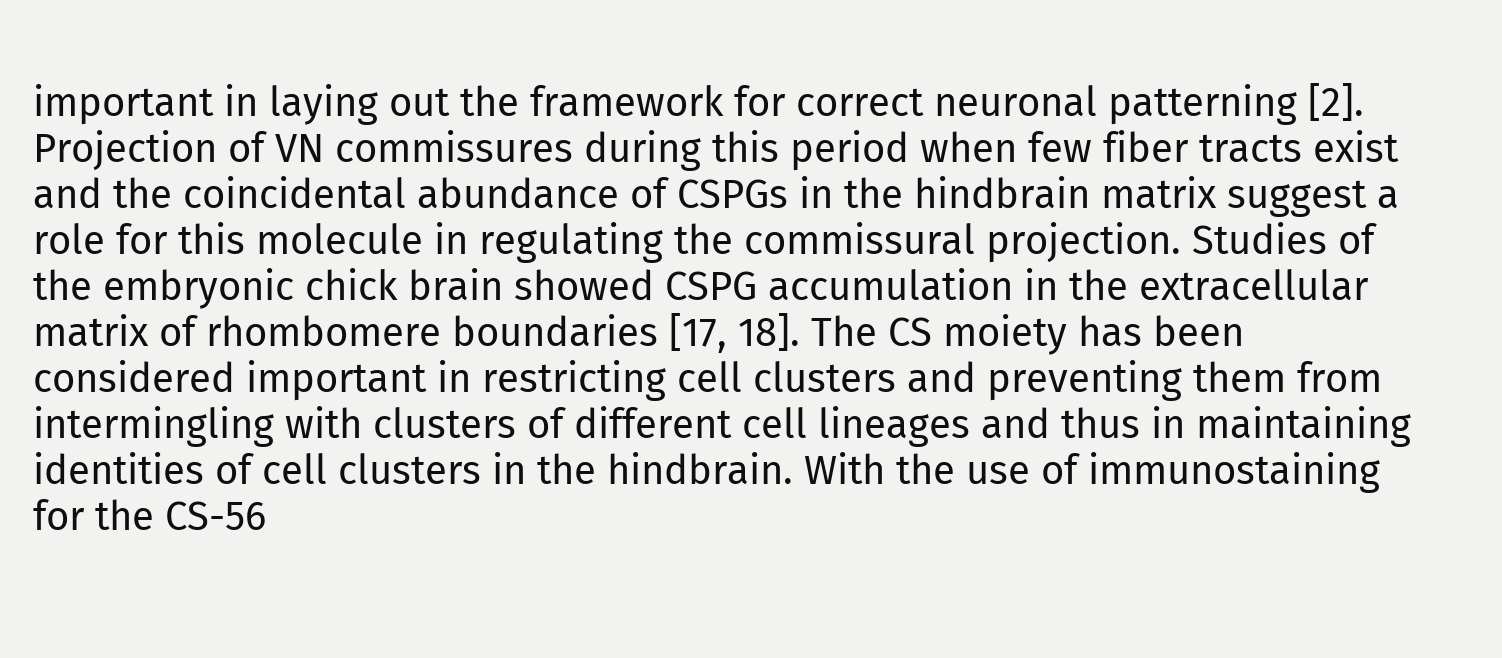important in laying out the framework for correct neuronal patterning [2]. Projection of VN commissures during this period when few fiber tracts exist and the coincidental abundance of CSPGs in the hindbrain matrix suggest a role for this molecule in regulating the commissural projection. Studies of the embryonic chick brain showed CSPG accumulation in the extracellular matrix of rhombomere boundaries [17, 18]. The CS moiety has been considered important in restricting cell clusters and preventing them from intermingling with clusters of different cell lineages and thus in maintaining identities of cell clusters in the hindbrain. With the use of immunostaining for the CS-56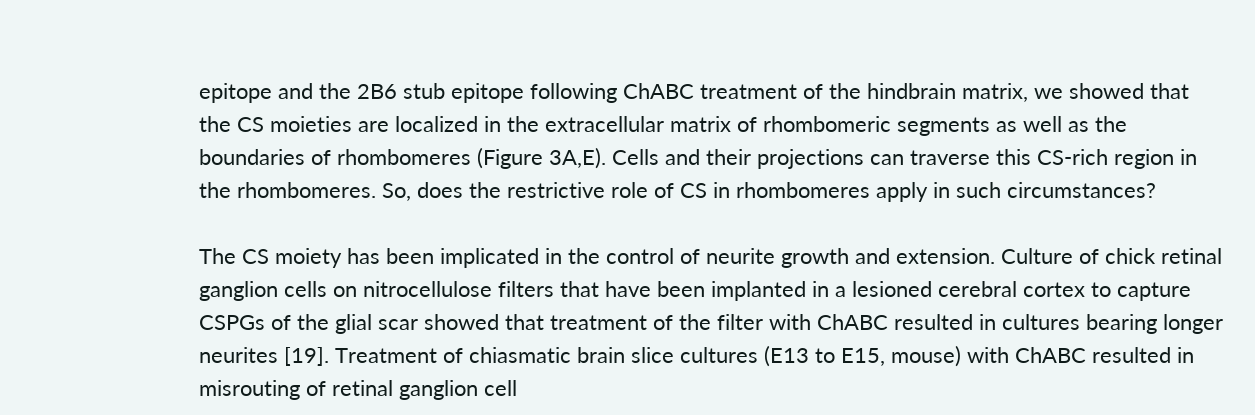epitope and the 2B6 stub epitope following ChABC treatment of the hindbrain matrix, we showed that the CS moieties are localized in the extracellular matrix of rhombomeric segments as well as the boundaries of rhombomeres (Figure 3A,E). Cells and their projections can traverse this CS-rich region in the rhombomeres. So, does the restrictive role of CS in rhombomeres apply in such circumstances?

The CS moiety has been implicated in the control of neurite growth and extension. Culture of chick retinal ganglion cells on nitrocellulose filters that have been implanted in a lesioned cerebral cortex to capture CSPGs of the glial scar showed that treatment of the filter with ChABC resulted in cultures bearing longer neurites [19]. Treatment of chiasmatic brain slice cultures (E13 to E15, mouse) with ChABC resulted in misrouting of retinal ganglion cell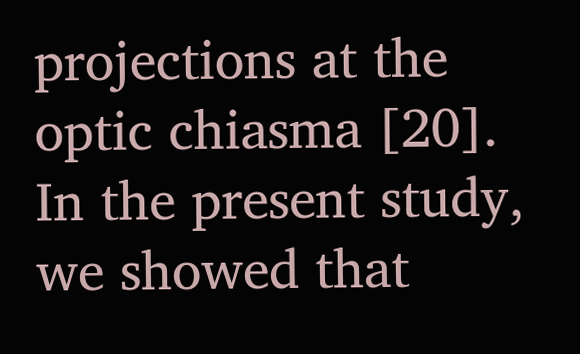projections at the optic chiasma [20]. In the present study, we showed that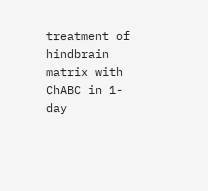treatment of hindbrain matrix with ChABC in 1-day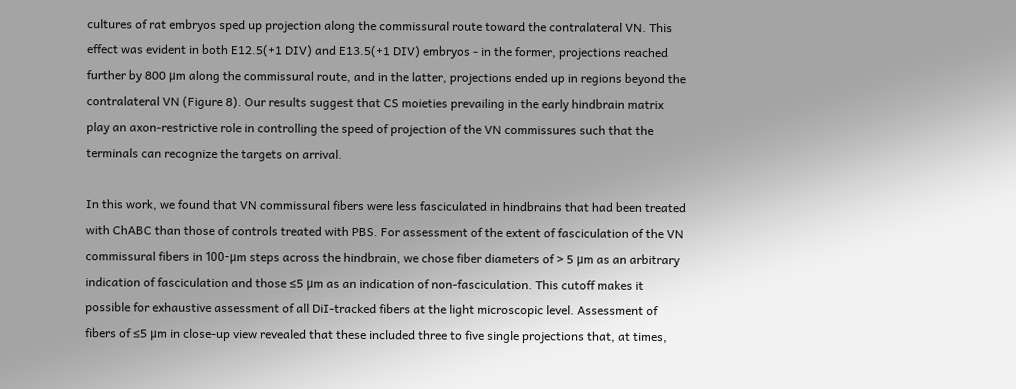cultures of rat embryos sped up projection along the commissural route toward the contralateral VN. This effect was evident in both E12.5(+1 DIV) and E13.5(+1 DIV) embryos - in the former, projections reached further by 800 μm along the commissural route, and in the latter, projections ended up in regions beyond the contralateral VN (Figure 8). Our results suggest that CS moieties prevailing in the early hindbrain matrix play an axon-restrictive role in controlling the speed of projection of the VN commissures such that the terminals can recognize the targets on arrival.

In this work, we found that VN commissural fibers were less fasciculated in hindbrains that had been treated with ChABC than those of controls treated with PBS. For assessment of the extent of fasciculation of the VN commissural fibers in 100-μm steps across the hindbrain, we chose fiber diameters of > 5 μm as an arbitrary indication of fasciculation and those ≤5 μm as an indication of non-fasciculation. This cutoff makes it possible for exhaustive assessment of all DiI-tracked fibers at the light microscopic level. Assessment of fibers of ≤5 μm in close-up view revealed that these included three to five single projections that, at times,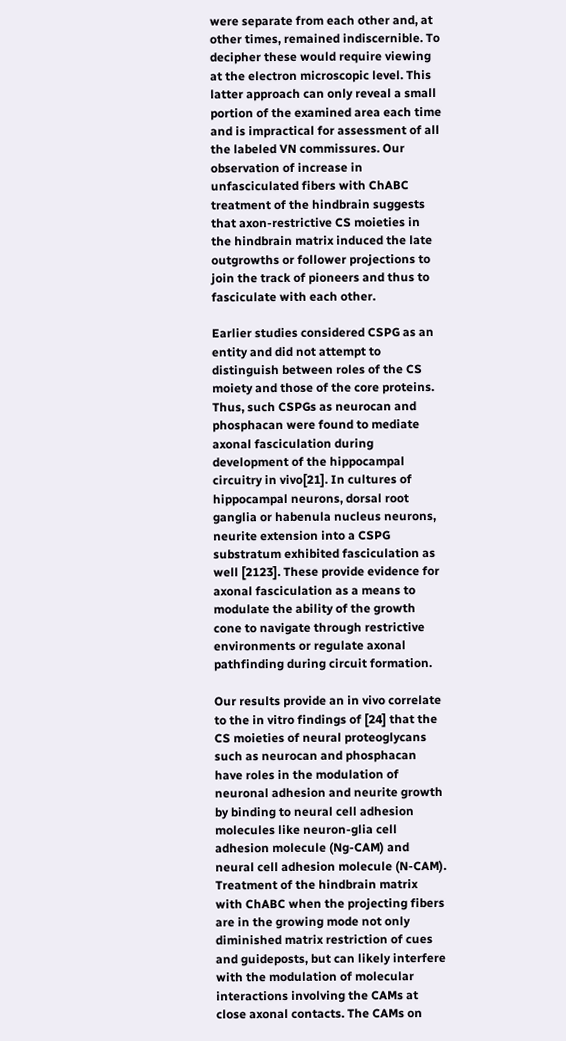were separate from each other and, at other times, remained indiscernible. To decipher these would require viewing at the electron microscopic level. This latter approach can only reveal a small portion of the examined area each time and is impractical for assessment of all the labeled VN commissures. Our observation of increase in unfasciculated fibers with ChABC treatment of the hindbrain suggests that axon-restrictive CS moieties in the hindbrain matrix induced the late outgrowths or follower projections to join the track of pioneers and thus to fasciculate with each other.

Earlier studies considered CSPG as an entity and did not attempt to distinguish between roles of the CS moiety and those of the core proteins. Thus, such CSPGs as neurocan and phosphacan were found to mediate axonal fasciculation during development of the hippocampal circuitry in vivo[21]. In cultures of hippocampal neurons, dorsal root ganglia or habenula nucleus neurons, neurite extension into a CSPG substratum exhibited fasciculation as well [2123]. These provide evidence for axonal fasciculation as a means to modulate the ability of the growth cone to navigate through restrictive environments or regulate axonal pathfinding during circuit formation.

Our results provide an in vivo correlate to the in vitro findings of [24] that the CS moieties of neural proteoglycans such as neurocan and phosphacan have roles in the modulation of neuronal adhesion and neurite growth by binding to neural cell adhesion molecules like neuron-glia cell adhesion molecule (Ng-CAM) and neural cell adhesion molecule (N-CAM). Treatment of the hindbrain matrix with ChABC when the projecting fibers are in the growing mode not only diminished matrix restriction of cues and guideposts, but can likely interfere with the modulation of molecular interactions involving the CAMs at close axonal contacts. The CAMs on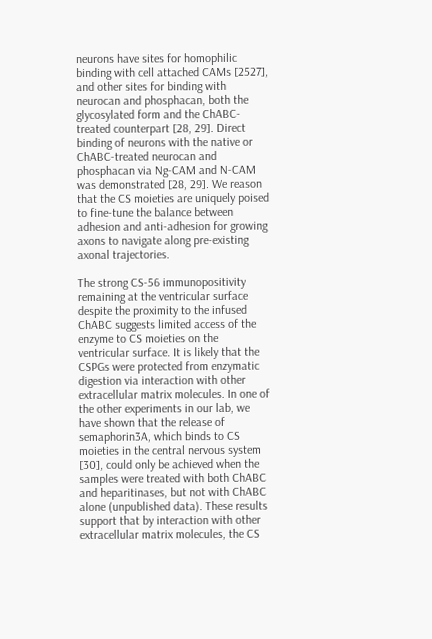neurons have sites for homophilic binding with cell attached CAMs [2527], and other sites for binding with neurocan and phosphacan, both the glycosylated form and the ChABC-treated counterpart [28, 29]. Direct binding of neurons with the native or ChABC-treated neurocan and phosphacan via Ng-CAM and N-CAM was demonstrated [28, 29]. We reason that the CS moieties are uniquely poised to fine-tune the balance between adhesion and anti-adhesion for growing axons to navigate along pre-existing axonal trajectories.

The strong CS-56 immunopositivity remaining at the ventricular surface despite the proximity to the infused ChABC suggests limited access of the enzyme to CS moieties on the ventricular surface. It is likely that the CSPGs were protected from enzymatic digestion via interaction with other extracellular matrix molecules. In one of the other experiments in our lab, we have shown that the release of semaphorin3A, which binds to CS moieties in the central nervous system [30], could only be achieved when the samples were treated with both ChABC and heparitinases, but not with ChABC alone (unpublished data). These results support that by interaction with other extracellular matrix molecules, the CS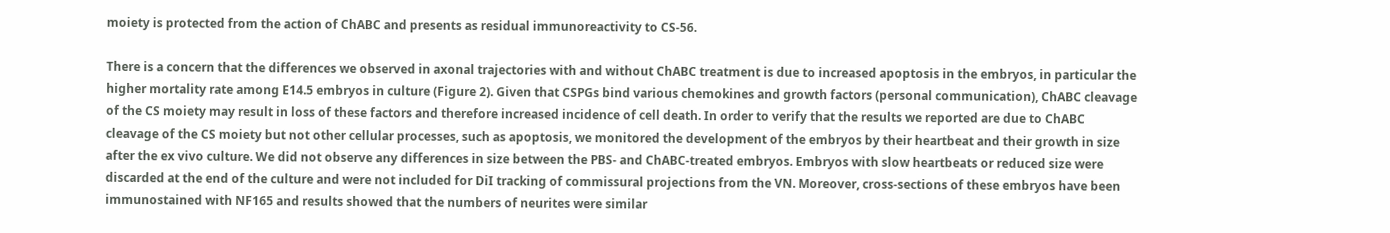moiety is protected from the action of ChABC and presents as residual immunoreactivity to CS-56.

There is a concern that the differences we observed in axonal trajectories with and without ChABC treatment is due to increased apoptosis in the embryos, in particular the higher mortality rate among E14.5 embryos in culture (Figure 2). Given that CSPGs bind various chemokines and growth factors (personal communication), ChABC cleavage of the CS moiety may result in loss of these factors and therefore increased incidence of cell death. In order to verify that the results we reported are due to ChABC cleavage of the CS moiety but not other cellular processes, such as apoptosis, we monitored the development of the embryos by their heartbeat and their growth in size after the ex vivo culture. We did not observe any differences in size between the PBS- and ChABC-treated embryos. Embryos with slow heartbeats or reduced size were discarded at the end of the culture and were not included for DiI tracking of commissural projections from the VN. Moreover, cross-sections of these embryos have been immunostained with NF165 and results showed that the numbers of neurites were similar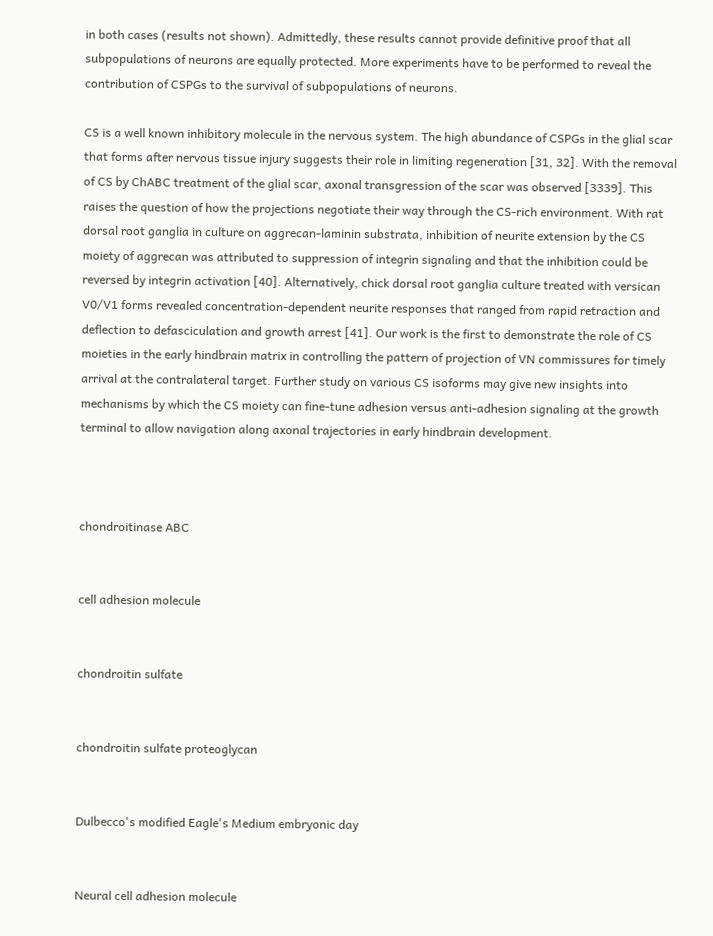in both cases (results not shown). Admittedly, these results cannot provide definitive proof that all subpopulations of neurons are equally protected. More experiments have to be performed to reveal the contribution of CSPGs to the survival of subpopulations of neurons.

CS is a well known inhibitory molecule in the nervous system. The high abundance of CSPGs in the glial scar that forms after nervous tissue injury suggests their role in limiting regeneration [31, 32]. With the removal of CS by ChABC treatment of the glial scar, axonal transgression of the scar was observed [3339]. This raises the question of how the projections negotiate their way through the CS-rich environment. With rat dorsal root ganglia in culture on aggrecan-laminin substrata, inhibition of neurite extension by the CS moiety of aggrecan was attributed to suppression of integrin signaling and that the inhibition could be reversed by integrin activation [40]. Alternatively, chick dorsal root ganglia culture treated with versican V0/V1 forms revealed concentration-dependent neurite responses that ranged from rapid retraction and deflection to defasciculation and growth arrest [41]. Our work is the first to demonstrate the role of CS moieties in the early hindbrain matrix in controlling the pattern of projection of VN commissures for timely arrival at the contralateral target. Further study on various CS isoforms may give new insights into mechanisms by which the CS moiety can fine-tune adhesion versus anti-adhesion signaling at the growth terminal to allow navigation along axonal trajectories in early hindbrain development.



chondroitinase ABC


cell adhesion molecule


chondroitin sulfate


chondroitin sulfate proteoglycan


Dulbecco's modified Eagle's Medium embryonic day


Neural cell adhesion molecule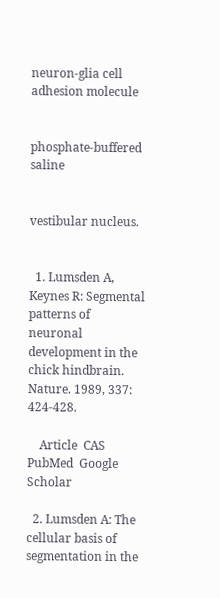neuron-glia cell adhesion molecule


phosphate-buffered saline


vestibular nucleus.


  1. Lumsden A, Keynes R: Segmental patterns of neuronal development in the chick hindbrain. Nature. 1989, 337: 424-428.

    Article  CAS  PubMed  Google Scholar

  2. Lumsden A: The cellular basis of segmentation in the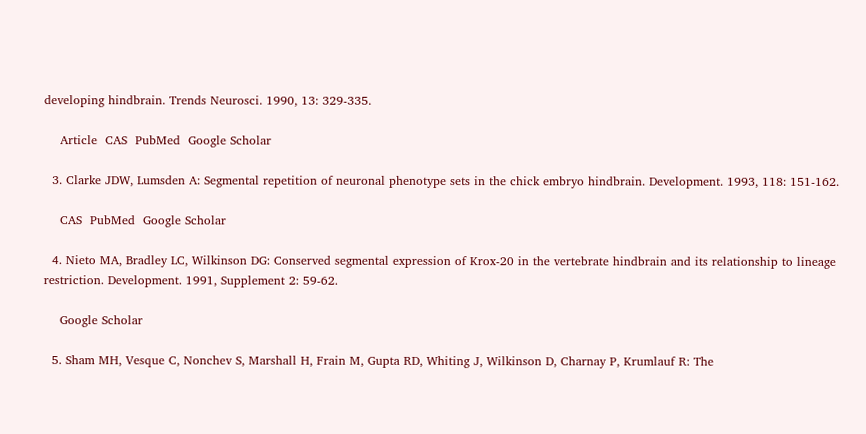developing hindbrain. Trends Neurosci. 1990, 13: 329-335.

    Article  CAS  PubMed  Google Scholar

  3. Clarke JDW, Lumsden A: Segmental repetition of neuronal phenotype sets in the chick embryo hindbrain. Development. 1993, 118: 151-162.

    CAS  PubMed  Google Scholar

  4. Nieto MA, Bradley LC, Wilkinson DG: Conserved segmental expression of Krox-20 in the vertebrate hindbrain and its relationship to lineage restriction. Development. 1991, Supplement 2: 59-62.

    Google Scholar

  5. Sham MH, Vesque C, Nonchev S, Marshall H, Frain M, Gupta RD, Whiting J, Wilkinson D, Charnay P, Krumlauf R: The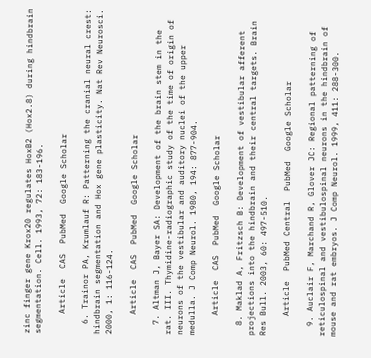zinc finger gene Krox20 regulates HoxB2 (Hox2.8) during hindbrain segmentation. Cell. 1993, 72: 183-196.

    Article  CAS  PubMed  Google Scholar

  6. Trainor PA, Krumlauf R: Patterning the cranial neural crest: hindbrain segmentation and Hox gene plasticity. Nat Rev Neurosci. 2000, 1: 116-124.

    Article  CAS  PubMed  Google Scholar

  7. Altman J, Bayer SA: Development of the brain stem in the rat. III. Thymidine-radiographic study of the time of origin of neurons of the vestibular and auditory nuclei of the upper medulla. J Comp Neurol. 1980, 194: 877-904.

    Article  CAS  PubMed  Google Scholar

  8. Maklad A, Fritzsch B: Development of vestibular afferent projections into the hindbrain and their central targets. Brain Res Bull. 2003, 60: 497-510.

    Article  PubMed Central  PubMed  Google Scholar

  9. Auclair F, Marchand R, Glover JC: Regional patterning of reticulospinal and vestibulospinal neurons in the hindbrain of mouse and rat embryos. J Comp Neurol. 1999, 411: 288-300.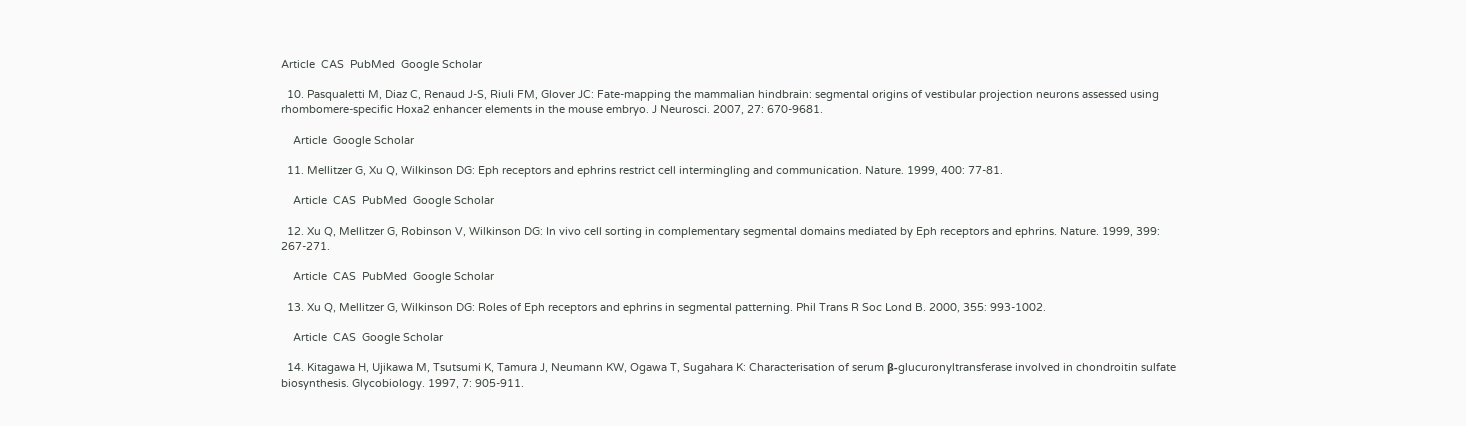Article  CAS  PubMed  Google Scholar

  10. Pasqualetti M, Diaz C, Renaud J-S, Riuli FM, Glover JC: Fate-mapping the mammalian hindbrain: segmental origins of vestibular projection neurons assessed using rhombomere-specific Hoxa2 enhancer elements in the mouse embryo. J Neurosci. 2007, 27: 670-9681.

    Article  Google Scholar

  11. Mellitzer G, Xu Q, Wilkinson DG: Eph receptors and ephrins restrict cell intermingling and communication. Nature. 1999, 400: 77-81.

    Article  CAS  PubMed  Google Scholar

  12. Xu Q, Mellitzer G, Robinson V, Wilkinson DG: In vivo cell sorting in complementary segmental domains mediated by Eph receptors and ephrins. Nature. 1999, 399: 267-271.

    Article  CAS  PubMed  Google Scholar

  13. Xu Q, Mellitzer G, Wilkinson DG: Roles of Eph receptors and ephrins in segmental patterning. Phil Trans R Soc Lond B. 2000, 355: 993-1002.

    Article  CAS  Google Scholar

  14. Kitagawa H, Ujikawa M, Tsutsumi K, Tamura J, Neumann KW, Ogawa T, Sugahara K: Characterisation of serum β-glucuronyltransferase involved in chondroitin sulfate biosynthesis. Glycobiology. 1997, 7: 905-911.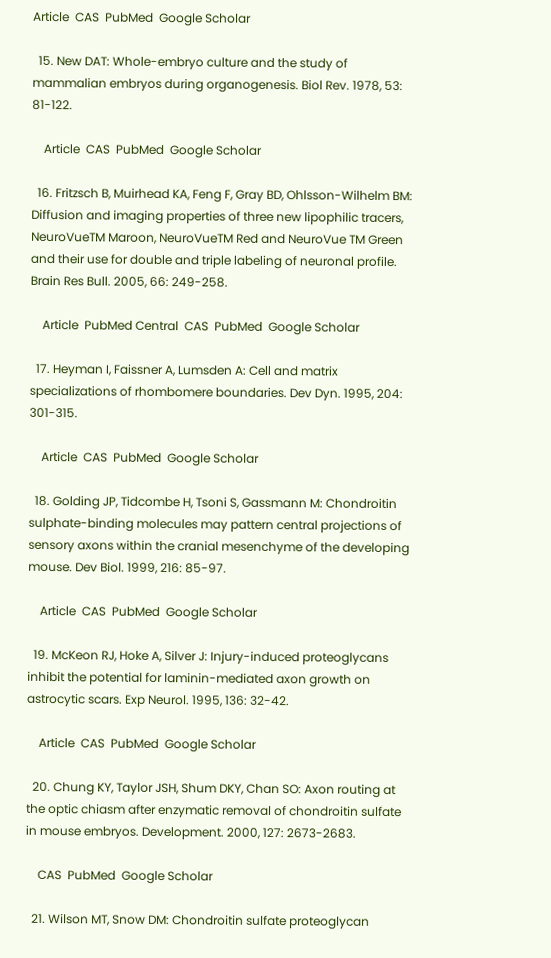Article  CAS  PubMed  Google Scholar

  15. New DAT: Whole-embryo culture and the study of mammalian embryos during organogenesis. Biol Rev. 1978, 53: 81-122.

    Article  CAS  PubMed  Google Scholar

  16. Fritzsch B, Muirhead KA, Feng F, Gray BD, Ohlsson-Wilhelm BM: Diffusion and imaging properties of three new lipophilic tracers, NeuroVueTM Maroon, NeuroVueTM Red and NeuroVue TM Green and their use for double and triple labeling of neuronal profile. Brain Res Bull. 2005, 66: 249-258.

    Article  PubMed Central  CAS  PubMed  Google Scholar

  17. Heyman I, Faissner A, Lumsden A: Cell and matrix specializations of rhombomere boundaries. Dev Dyn. 1995, 204: 301-315.

    Article  CAS  PubMed  Google Scholar

  18. Golding JP, Tidcombe H, Tsoni S, Gassmann M: Chondroitin sulphate-binding molecules may pattern central projections of sensory axons within the cranial mesenchyme of the developing mouse. Dev Biol. 1999, 216: 85-97.

    Article  CAS  PubMed  Google Scholar

  19. McKeon RJ, Hoke A, Silver J: Injury-induced proteoglycans inhibit the potential for laminin-mediated axon growth on astrocytic scars. Exp Neurol. 1995, 136: 32-42.

    Article  CAS  PubMed  Google Scholar

  20. Chung KY, Taylor JSH, Shum DKY, Chan SO: Axon routing at the optic chiasm after enzymatic removal of chondroitin sulfate in mouse embryos. Development. 2000, 127: 2673-2683.

    CAS  PubMed  Google Scholar

  21. Wilson MT, Snow DM: Chondroitin sulfate proteoglycan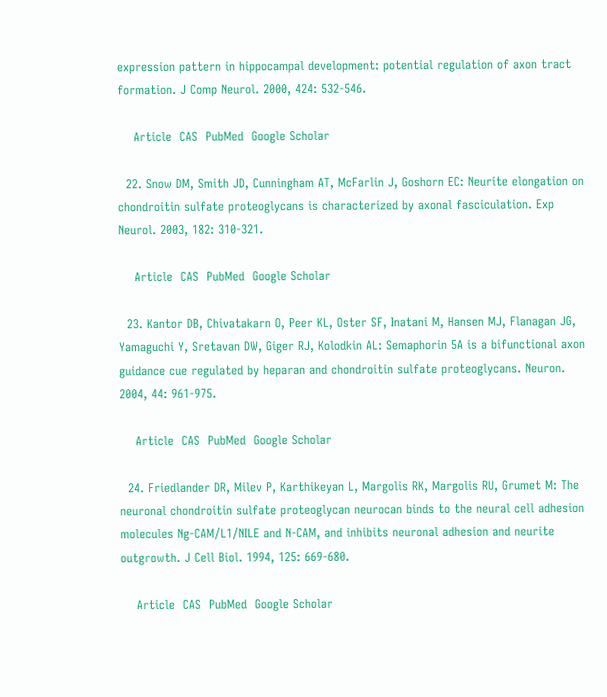expression pattern in hippocampal development: potential regulation of axon tract formation. J Comp Neurol. 2000, 424: 532-546.

    Article  CAS  PubMed  Google Scholar

  22. Snow DM, Smith JD, Cunningham AT, McFarlin J, Goshorn EC: Neurite elongation on chondroitin sulfate proteoglycans is characterized by axonal fasciculation. Exp Neurol. 2003, 182: 310-321.

    Article  CAS  PubMed  Google Scholar

  23. Kantor DB, Chivatakarn O, Peer KL, Oster SF, Inatani M, Hansen MJ, Flanagan JG, Yamaguchi Y, Sretavan DW, Giger RJ, Kolodkin AL: Semaphorin 5A is a bifunctional axon guidance cue regulated by heparan and chondroitin sulfate proteoglycans. Neuron. 2004, 44: 961-975.

    Article  CAS  PubMed  Google Scholar

  24. Friedlander DR, Milev P, Karthikeyan L, Margolis RK, Margolis RU, Grumet M: The neuronal chondroitin sulfate proteoglycan neurocan binds to the neural cell adhesion molecules Ng-CAM/L1/NILE and N-CAM, and inhibits neuronal adhesion and neurite outgrowth. J Cell Biol. 1994, 125: 669-680.

    Article  CAS  PubMed  Google Scholar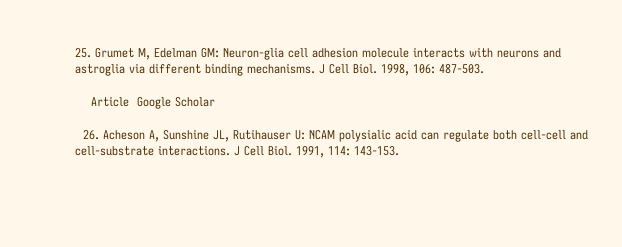25. Grumet M, Edelman GM: Neuron-glia cell adhesion molecule interacts with neurons and astroglia via different binding mechanisms. J Cell Biol. 1998, 106: 487-503.

    Article  Google Scholar

  26. Acheson A, Sunshine JL, Rutihauser U: NCAM polysialic acid can regulate both cell-cell and cell-substrate interactions. J Cell Biol. 1991, 114: 143-153.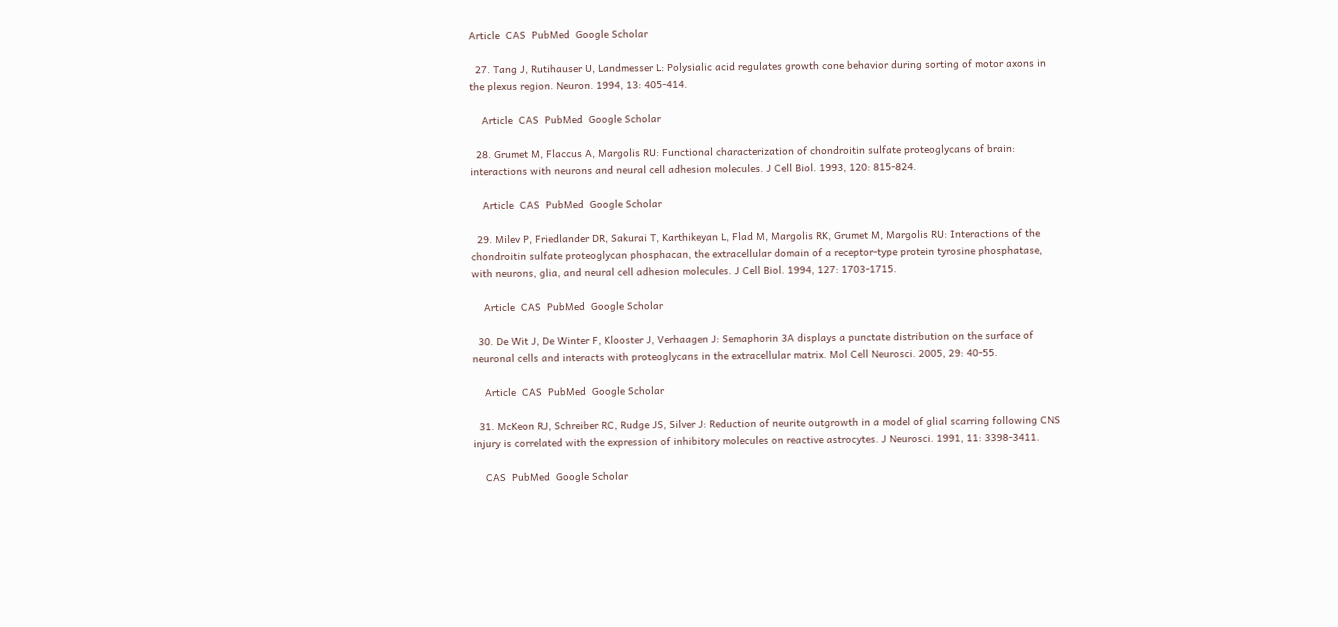Article  CAS  PubMed  Google Scholar

  27. Tang J, Rutihauser U, Landmesser L: Polysialic acid regulates growth cone behavior during sorting of motor axons in the plexus region. Neuron. 1994, 13: 405-414.

    Article  CAS  PubMed  Google Scholar

  28. Grumet M, Flaccus A, Margolis RU: Functional characterization of chondroitin sulfate proteoglycans of brain: interactions with neurons and neural cell adhesion molecules. J Cell Biol. 1993, 120: 815-824.

    Article  CAS  PubMed  Google Scholar

  29. Milev P, Friedlander DR, Sakurai T, Karthikeyan L, Flad M, Margolis RK, Grumet M, Margolis RU: Interactions of the chondroitin sulfate proteoglycan phosphacan, the extracellular domain of a receptor-type protein tyrosine phosphatase, with neurons, glia, and neural cell adhesion molecules. J Cell Biol. 1994, 127: 1703-1715.

    Article  CAS  PubMed  Google Scholar

  30. De Wit J, De Winter F, Klooster J, Verhaagen J: Semaphorin 3A displays a punctate distribution on the surface of neuronal cells and interacts with proteoglycans in the extracellular matrix. Mol Cell Neurosci. 2005, 29: 40-55.

    Article  CAS  PubMed  Google Scholar

  31. McKeon RJ, Schreiber RC, Rudge JS, Silver J: Reduction of neurite outgrowth in a model of glial scarring following CNS injury is correlated with the expression of inhibitory molecules on reactive astrocytes. J Neurosci. 1991, 11: 3398-3411.

    CAS  PubMed  Google Scholar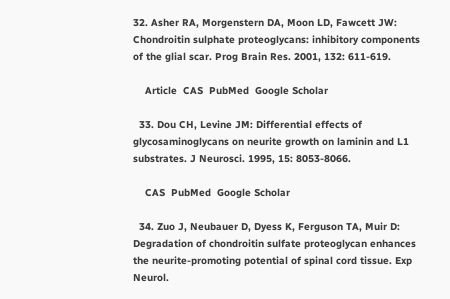32. Asher RA, Morgenstern DA, Moon LD, Fawcett JW: Chondroitin sulphate proteoglycans: inhibitory components of the glial scar. Prog Brain Res. 2001, 132: 611-619.

    Article  CAS  PubMed  Google Scholar

  33. Dou CH, Levine JM: Differential effects of glycosaminoglycans on neurite growth on laminin and L1 substrates. J Neurosci. 1995, 15: 8053-8066.

    CAS  PubMed  Google Scholar

  34. Zuo J, Neubauer D, Dyess K, Ferguson TA, Muir D: Degradation of chondroitin sulfate proteoglycan enhances the neurite-promoting potential of spinal cord tissue. Exp Neurol.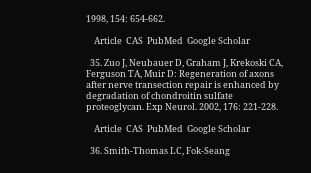1998, 154: 654-662.

    Article  CAS  PubMed  Google Scholar

  35. Zuo J, Neubauer D, Graham J, Krekoski CA, Ferguson TA, Muir D: Regeneration of axons after nerve transection repair is enhanced by degradation of chondroitin sulfate proteoglycan. Exp Neurol. 2002, 176: 221-228.

    Article  CAS  PubMed  Google Scholar

  36. Smith-Thomas LC, Fok-Seang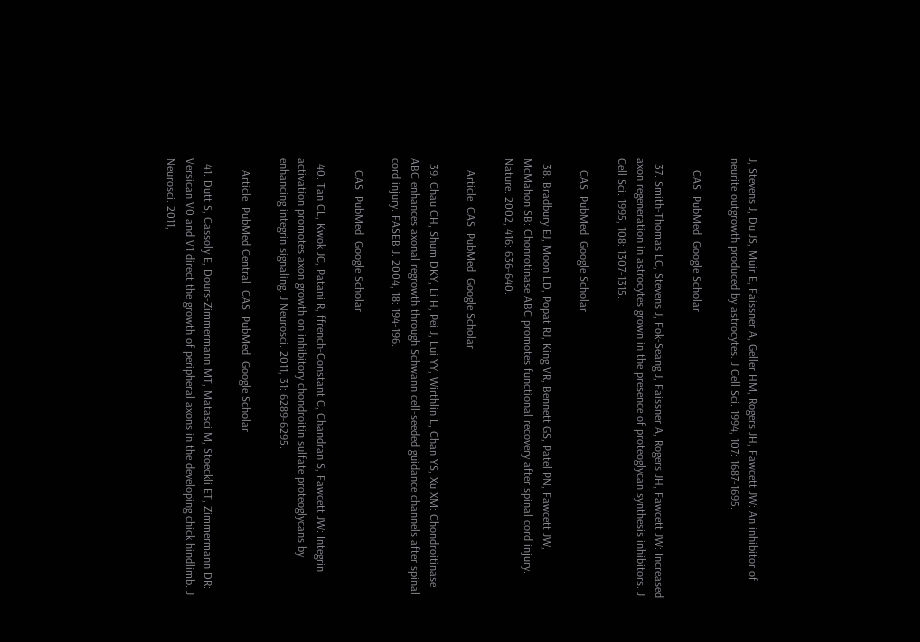J, Stevens J, Du JS, Muir E, Faissner A, Geller HM, Rogers JH, Fawcett JW: An inhibitor of neurite outgrowth produced by astrocytes. J Cell Sci. 1994, 107: 1687-1695.

    CAS  PubMed  Google Scholar

  37. Smith-Thomas LC, Stevens J, Fok-Seang J, Faissner A, Rogers JH, Fawcett JW: Increased axon regeneration in astrocytes grown in the presence of proteoglycan synthesis inhibitors. J Cell Sci. 1995, 108: 1307-1315.

    CAS  PubMed  Google Scholar

  38. Bradbury EJ, Moon LD, Popat RJ, King VR, Bennett GS, Patel PN, Fawcett JW, McMahon SB: Chonrotinase ABC promotes functional recovery after spinal cord injury. Nature. 2002, 416: 636-640.

    Article  CAS  PubMed  Google Scholar

  39. Chau CH, Shum DKY, Li H, Pei J, Lui YY, Wirthlin L, Chan YS, Xu XM: Chondroitinase ABC enhances axonal regrowth through Schwann cell-seeded guidance channels after spinal cord injury. FASEB J. 2004, 18: 194-196.

    CAS  PubMed  Google Scholar

  40. Tan CL, Kwok JC, Patani R, ffrench-Constant C, Chandran S, Fawcett JW: Integrin activation promotes axon growth on inhibitory chondroitin sulfate proteoglycans by enhancing integrin signaling. J Neurosci. 2011, 31: 6289-6295.

    Article  PubMed Central  CAS  PubMed  Google Scholar

  41. Dutt S, Cassoly E, Dours-Zimmermann MT, Matasci M, Stoeckli ET, Zimmermann DR: Versican V0 and V1 direct the growth of peripheral axons in the developing chick hindlimb. J Neurosci. 2011,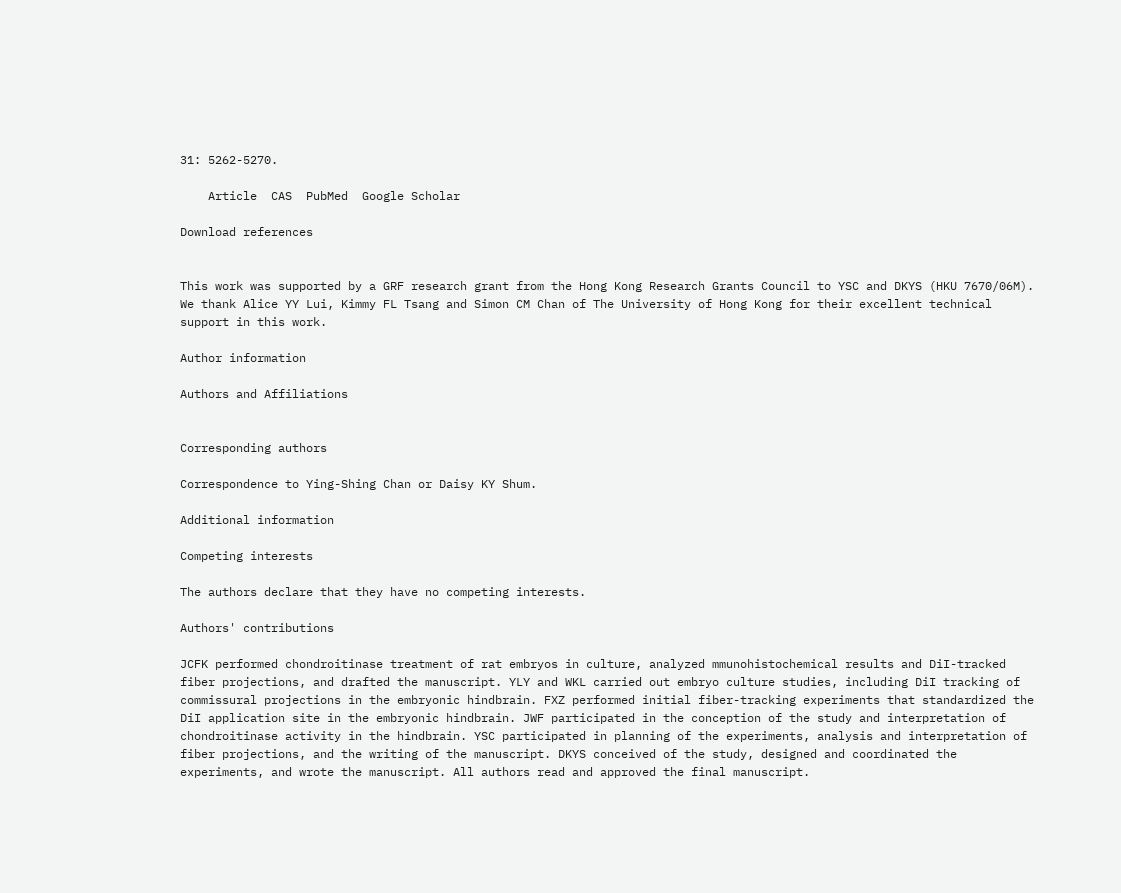31: 5262-5270.

    Article  CAS  PubMed  Google Scholar

Download references


This work was supported by a GRF research grant from the Hong Kong Research Grants Council to YSC and DKYS (HKU 7670/06M). We thank Alice YY Lui, Kimmy FL Tsang and Simon CM Chan of The University of Hong Kong for their excellent technical support in this work.

Author information

Authors and Affiliations


Corresponding authors

Correspondence to Ying-Shing Chan or Daisy KY Shum.

Additional information

Competing interests

The authors declare that they have no competing interests.

Authors' contributions

JCFK performed chondroitinase treatment of rat embryos in culture, analyzed mmunohistochemical results and DiI-tracked fiber projections, and drafted the manuscript. YLY and WKL carried out embryo culture studies, including DiI tracking of commissural projections in the embryonic hindbrain. FXZ performed initial fiber-tracking experiments that standardized the DiI application site in the embryonic hindbrain. JWF participated in the conception of the study and interpretation of chondroitinase activity in the hindbrain. YSC participated in planning of the experiments, analysis and interpretation of fiber projections, and the writing of the manuscript. DKYS conceived of the study, designed and coordinated the experiments, and wrote the manuscript. All authors read and approved the final manuscript.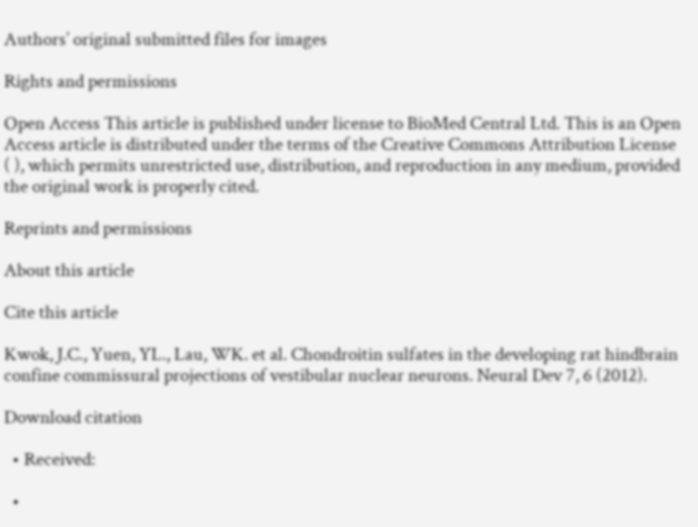Authors’ original submitted files for images

Rights and permissions

Open Access This article is published under license to BioMed Central Ltd. This is an Open Access article is distributed under the terms of the Creative Commons Attribution License ( ), which permits unrestricted use, distribution, and reproduction in any medium, provided the original work is properly cited.

Reprints and permissions

About this article

Cite this article

Kwok, J.C., Yuen, YL., Lau, WK. et al. Chondroitin sulfates in the developing rat hindbrain confine commissural projections of vestibular nuclear neurons. Neural Dev 7, 6 (2012).

Download citation

  • Received:

  •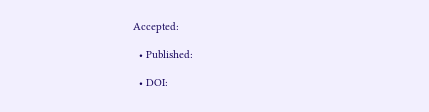Accepted:

  • Published:

  • DOI: